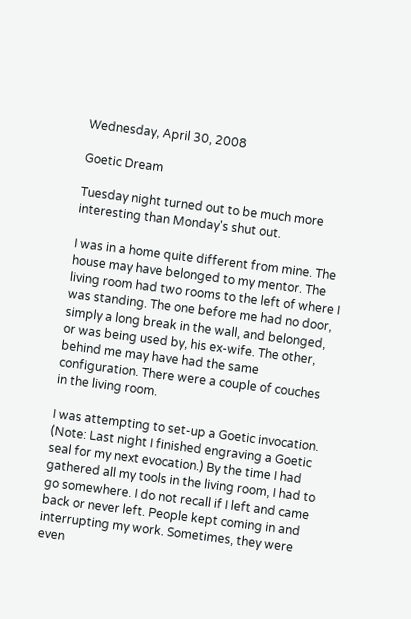Wednesday, April 30, 2008

Goetic Dream

Tuesday night turned out to be much more interesting than Monday's shut out.

I was in a home quite different from mine. The house may have belonged to my mentor. The living room had two rooms to the left of where I was standing. The one before me had no door, simply a long break in the wall, and belonged, or was being used by, his ex-wife. The other, behind me may have had the same configuration. There were a couple of couches in the living room.

I was attempting to set-up a Goetic invocation. (Note: Last night I finished engraving a Goetic seal for my next evocation.) By the time I had gathered all my tools in the living room, I had to go somewhere. I do not recall if I left and came back or never left. People kept coming in and interrupting my work. Sometimes, they were even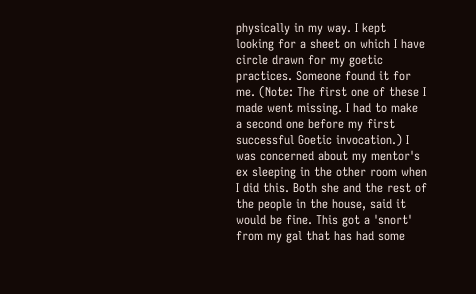physically in my way. I kept looking for a sheet on which I have circle drawn for my goetic practices. Someone found it for me. (Note: The first one of these I made went missing. I had to make a second one before my first successful Goetic invocation.) I was concerned about my mentor's ex sleeping in the other room when I did this. Both she and the rest of the people in the house, said it would be fine. This got a 'snort' from my gal that has had some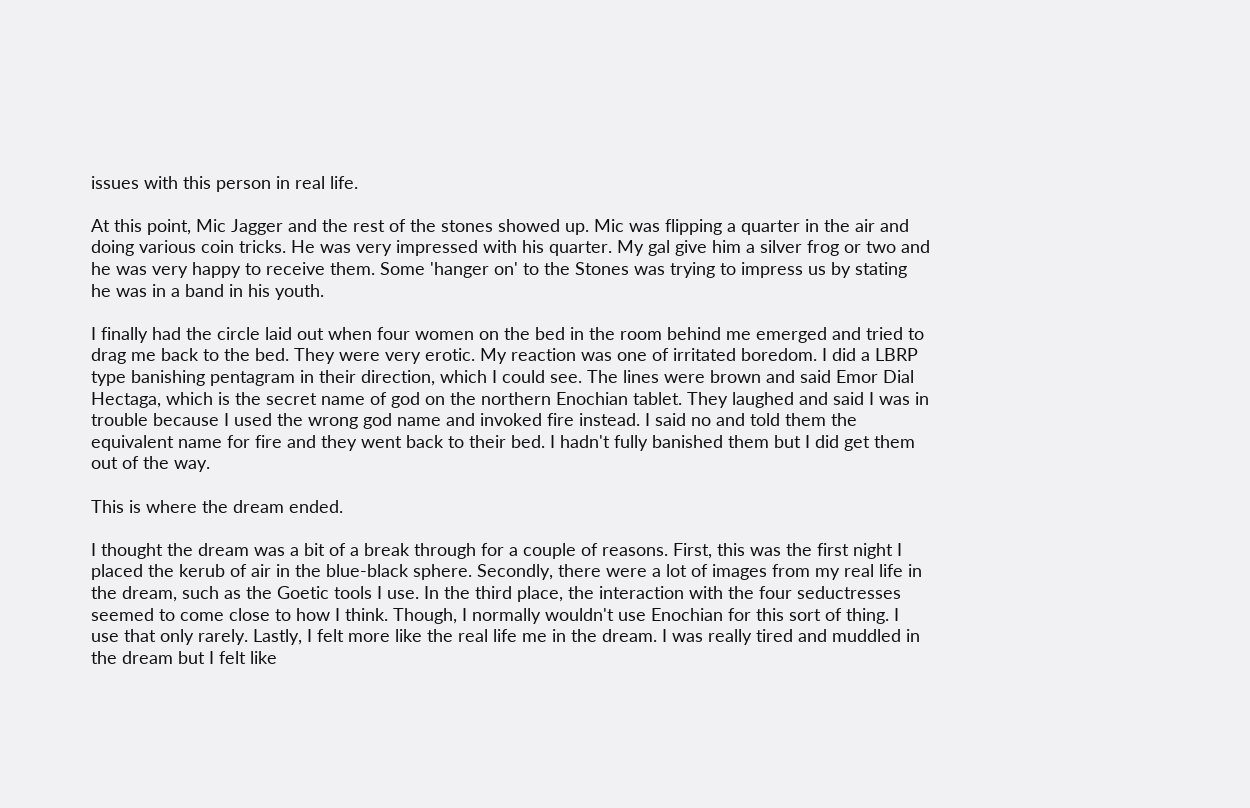issues with this person in real life.

At this point, Mic Jagger and the rest of the stones showed up. Mic was flipping a quarter in the air and doing various coin tricks. He was very impressed with his quarter. My gal give him a silver frog or two and he was very happy to receive them. Some 'hanger on' to the Stones was trying to impress us by stating he was in a band in his youth.

I finally had the circle laid out when four women on the bed in the room behind me emerged and tried to drag me back to the bed. They were very erotic. My reaction was one of irritated boredom. I did a LBRP type banishing pentagram in their direction, which I could see. The lines were brown and said Emor Dial Hectaga, which is the secret name of god on the northern Enochian tablet. They laughed and said I was in trouble because I used the wrong god name and invoked fire instead. I said no and told them the equivalent name for fire and they went back to their bed. I hadn't fully banished them but I did get them out of the way.

This is where the dream ended.

I thought the dream was a bit of a break through for a couple of reasons. First, this was the first night I placed the kerub of air in the blue-black sphere. Secondly, there were a lot of images from my real life in the dream, such as the Goetic tools I use. In the third place, the interaction with the four seductresses seemed to come close to how I think. Though, I normally wouldn't use Enochian for this sort of thing. I use that only rarely. Lastly, I felt more like the real life me in the dream. I was really tired and muddled in the dream but I felt like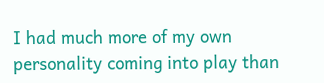I had much more of my own personality coming into play than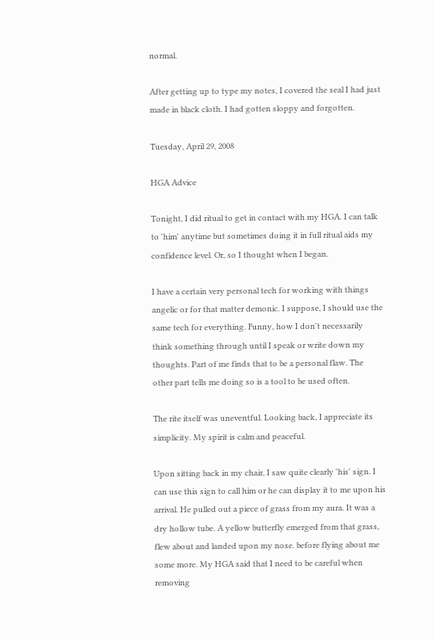normal.

After getting up to type my notes, I covered the seal I had just made in black cloth. I had gotten sloppy and forgotten.

Tuesday, April 29, 2008

HGA Advice

Tonight, I did ritual to get in contact with my HGA. I can talk to 'him' anytime but sometimes doing it in full ritual aids my confidence level. Or, so I thought when I began.

I have a certain very personal tech for working with things angelic or for that matter demonic. I suppose, I should use the same tech for everything. Funny, how I don't necessarily think something through until I speak or write down my thoughts. Part of me finds that to be a personal flaw. The other part tells me doing so is a tool to be used often.

The rite itself was uneventful. Looking back, I appreciate its simplicity. My spirit is calm and peaceful.

Upon sitting back in my chair, I saw quite clearly 'his' sign. I can use this sign to call him or he can display it to me upon his arrival. He pulled out a piece of grass from my aura. It was a dry hollow tube. A yellow butterfly emerged from that grass, flew about and landed upon my nose. before flying about me some more. My HGA said that I need to be careful when removing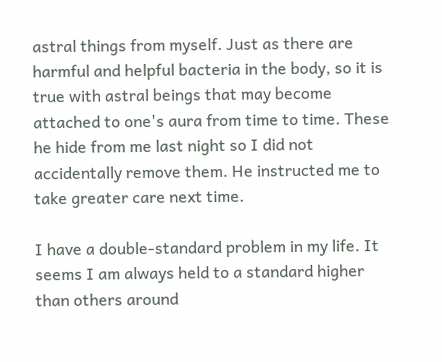astral things from myself. Just as there are harmful and helpful bacteria in the body, so it is true with astral beings that may become attached to one's aura from time to time. These he hide from me last night so I did not accidentally remove them. He instructed me to take greater care next time.

I have a double-standard problem in my life. It seems I am always held to a standard higher than others around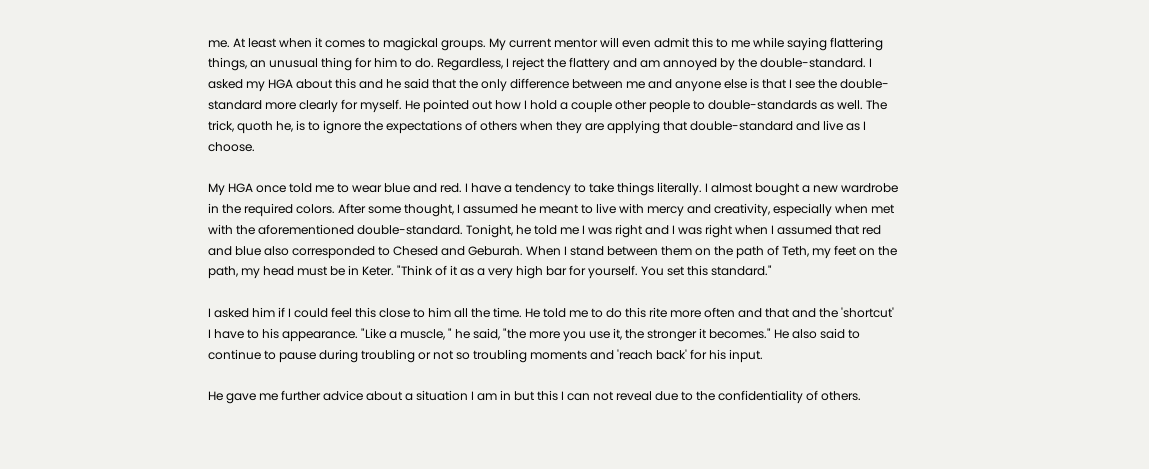me. At least when it comes to magickal groups. My current mentor will even admit this to me while saying flattering things, an unusual thing for him to do. Regardless, I reject the flattery and am annoyed by the double-standard. I asked my HGA about this and he said that the only difference between me and anyone else is that I see the double-standard more clearly for myself. He pointed out how I hold a couple other people to double-standards as well. The trick, quoth he, is to ignore the expectations of others when they are applying that double-standard and live as I choose.

My HGA once told me to wear blue and red. I have a tendency to take things literally. I almost bought a new wardrobe in the required colors. After some thought, I assumed he meant to live with mercy and creativity, especially when met with the aforementioned double-standard. Tonight, he told me I was right and I was right when I assumed that red and blue also corresponded to Chesed and Geburah. When I stand between them on the path of Teth, my feet on the path, my head must be in Keter. "Think of it as a very high bar for yourself. You set this standard."

I asked him if I could feel this close to him all the time. He told me to do this rite more often and that and the 'shortcut' I have to his appearance. "Like a muscle, " he said, "the more you use it, the stronger it becomes." He also said to continue to pause during troubling or not so troubling moments and 'reach back' for his input.

He gave me further advice about a situation I am in but this I can not reveal due to the confidentiality of others.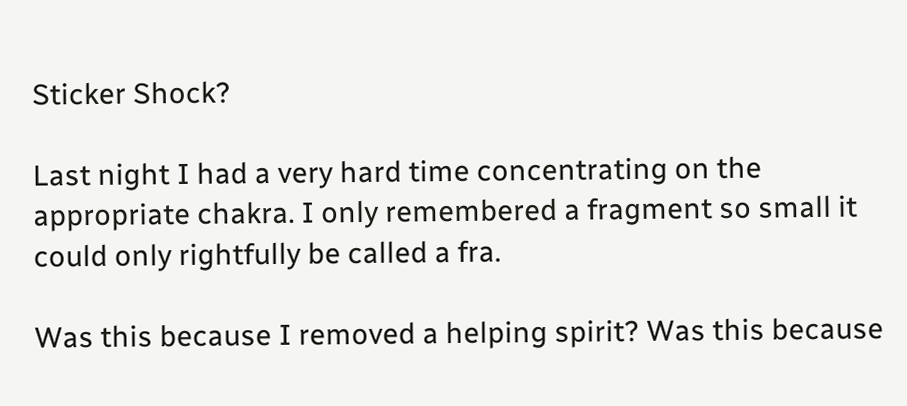Sticker Shock?

Last night I had a very hard time concentrating on the appropriate chakra. I only remembered a fragment so small it could only rightfully be called a fra.

Was this because I removed a helping spirit? Was this because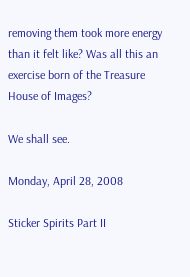removing them took more energy than it felt like? Was all this an exercise born of the Treasure House of Images?

We shall see.

Monday, April 28, 2008

Sticker Spirits Part II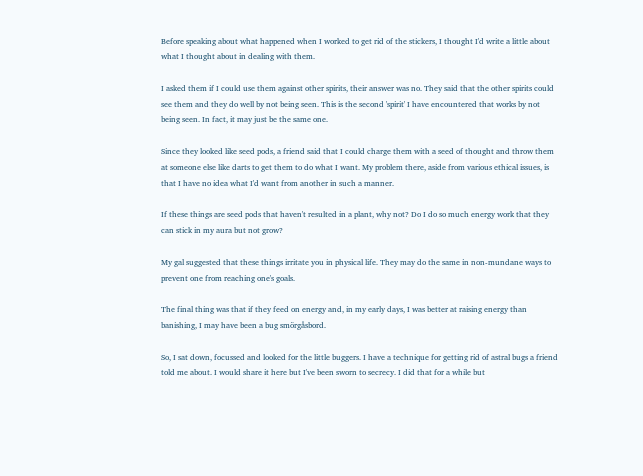Before speaking about what happened when I worked to get rid of the stickers, I thought I'd write a little about what I thought about in dealing with them.

I asked them if I could use them against other spirits, their answer was no. They said that the other spirits could see them and they do well by not being seen. This is the second 'spirit' I have encountered that works by not being seen. In fact, it may just be the same one.

Since they looked like seed pods, a friend said that I could charge them with a seed of thought and throw them at someone else like darts to get them to do what I want. My problem there, aside from various ethical issues, is that I have no idea what I'd want from another in such a manner.

If these things are seed pods that haven't resulted in a plant, why not? Do I do so much energy work that they can stick in my aura but not grow?

My gal suggested that these things irritate you in physical life. They may do the same in non-mundane ways to prevent one from reaching one's goals.

The final thing was that if they feed on energy and, in my early days, I was better at raising energy than banishing, I may have been a bug smörgåsbord.

So, I sat down, focussed and looked for the little buggers. I have a technique for getting rid of astral bugs a friend told me about. I would share it here but I've been sworn to secrecy. I did that for a while but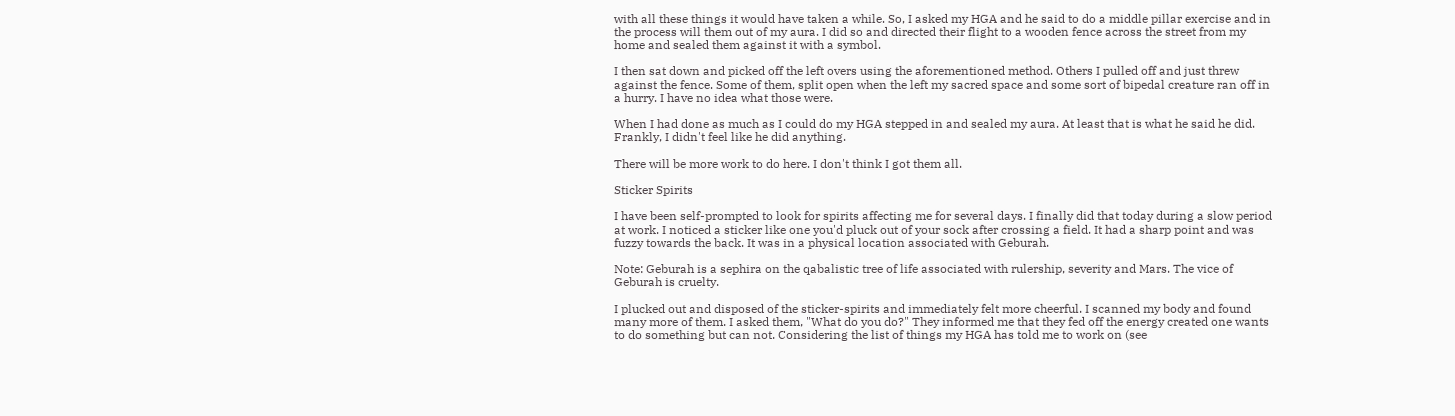with all these things it would have taken a while. So, I asked my HGA and he said to do a middle pillar exercise and in the process will them out of my aura. I did so and directed their flight to a wooden fence across the street from my home and sealed them against it with a symbol.

I then sat down and picked off the left overs using the aforementioned method. Others I pulled off and just threw against the fence. Some of them, split open when the left my sacred space and some sort of bipedal creature ran off in a hurry. I have no idea what those were.

When I had done as much as I could do my HGA stepped in and sealed my aura. At least that is what he said he did. Frankly, I didn't feel like he did anything.

There will be more work to do here. I don't think I got them all.

Sticker Spirits

I have been self-prompted to look for spirits affecting me for several days. I finally did that today during a slow period at work. I noticed a sticker like one you'd pluck out of your sock after crossing a field. It had a sharp point and was fuzzy towards the back. It was in a physical location associated with Geburah.

Note: Geburah is a sephira on the qabalistic tree of life associated with rulership, severity and Mars. The vice of Geburah is cruelty.

I plucked out and disposed of the sticker-spirits and immediately felt more cheerful. I scanned my body and found many more of them. I asked them, "What do you do?" They informed me that they fed off the energy created one wants to do something but can not. Considering the list of things my HGA has told me to work on (see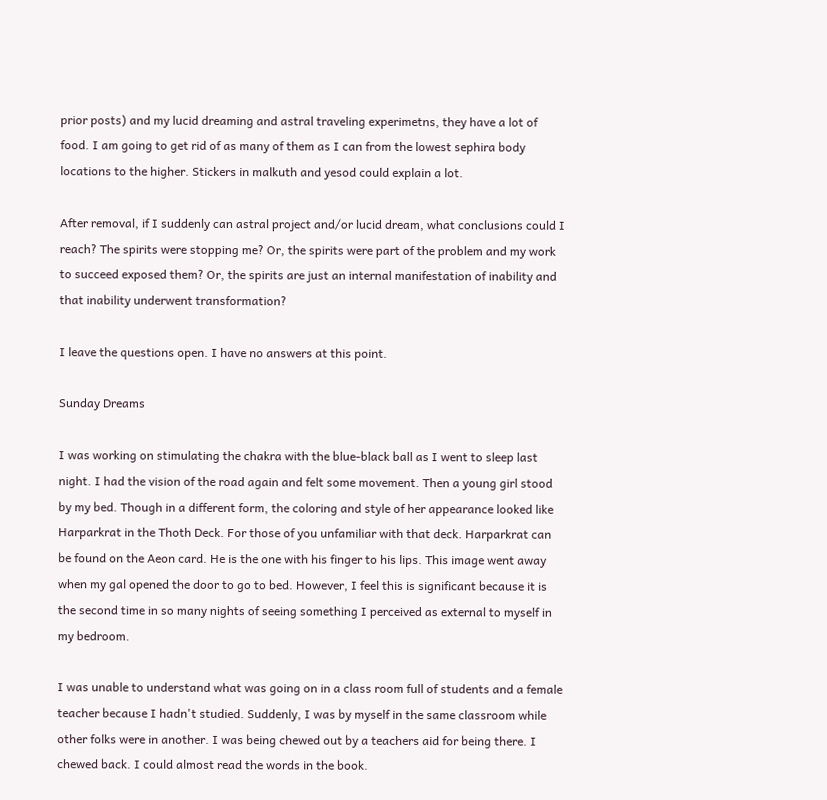prior posts) and my lucid dreaming and astral traveling experimetns, they have a lot of food. I am going to get rid of as many of them as I can from the lowest sephira body locations to the higher. Stickers in malkuth and yesod could explain a lot.

After removal, if I suddenly can astral project and/or lucid dream, what conclusions could I reach? The spirits were stopping me? Or, the spirits were part of the problem and my work to succeed exposed them? Or, the spirits are just an internal manifestation of inability and that inability underwent transformation?

I leave the questions open. I have no answers at this point.

Sunday Dreams

I was working on stimulating the chakra with the blue-black ball as I went to sleep last night. I had the vision of the road again and felt some movement. Then a young girl stood by my bed. Though in a different form, the coloring and style of her appearance looked like Harparkrat in the Thoth Deck. For those of you unfamiliar with that deck. Harparkrat can be found on the Aeon card. He is the one with his finger to his lips. This image went away when my gal opened the door to go to bed. However, I feel this is significant because it is the second time in so many nights of seeing something I perceived as external to myself in my bedroom.

I was unable to understand what was going on in a class room full of students and a female teacher because I hadn't studied. Suddenly, I was by myself in the same classroom while other folks were in another. I was being chewed out by a teachers aid for being there. I chewed back. I could almost read the words in the book.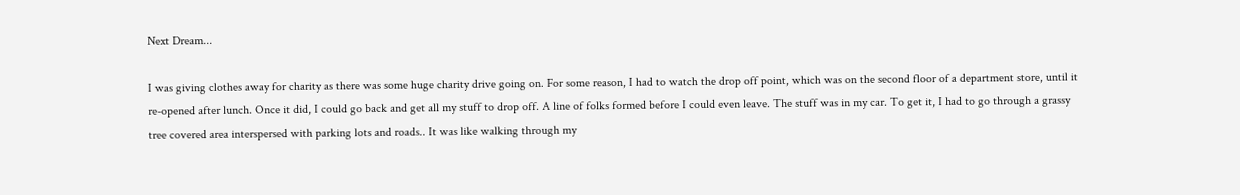Next Dream...

I was giving clothes away for charity as there was some huge charity drive going on. For some reason, I had to watch the drop off point, which was on the second floor of a department store, until it re-opened after lunch. Once it did, I could go back and get all my stuff to drop off. A line of folks formed before I could even leave. The stuff was in my car. To get it, I had to go through a grassy tree covered area interspersed with parking lots and roads.. It was like walking through my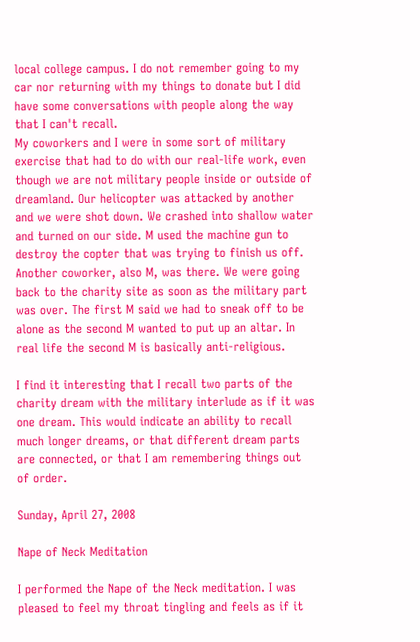local college campus. I do not remember going to my car nor returning with my things to donate but I did have some conversations with people along the way that I can't recall.
My coworkers and I were in some sort of military exercise that had to do with our real-life work, even though we are not military people inside or outside of dreamland. Our helicopter was attacked by another and we were shot down. We crashed into shallow water and turned on our side. M used the machine gun to destroy the copter that was trying to finish us off.
Another coworker, also M, was there. We were going back to the charity site as soon as the military part was over. The first M said we had to sneak off to be alone as the second M wanted to put up an altar. In real life the second M is basically anti-religious.

I find it interesting that I recall two parts of the charity dream with the military interlude as if it was one dream. This would indicate an ability to recall much longer dreams, or that different dream parts are connected, or that I am remembering things out of order.

Sunday, April 27, 2008

Nape of Neck Meditation

I performed the Nape of the Neck meditation. I was pleased to feel my throat tingling and feels as if it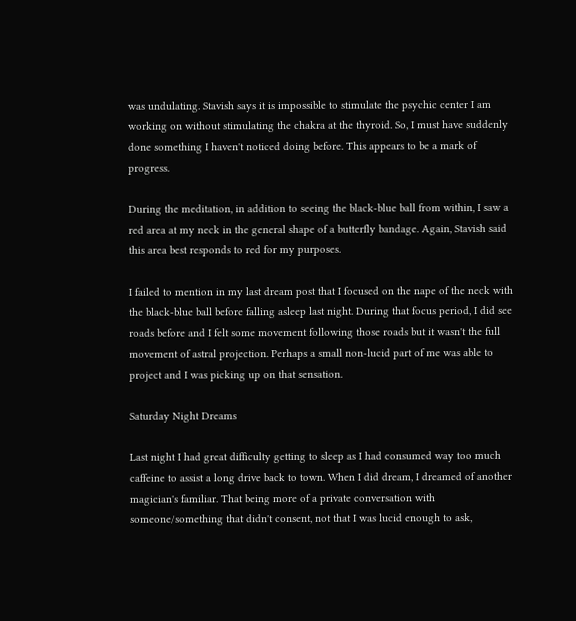was undulating. Stavish says it is impossible to stimulate the psychic center I am working on without stimulating the chakra at the thyroid. So, I must have suddenly done something I haven't noticed doing before. This appears to be a mark of progress.

During the meditation, in addition to seeing the black-blue ball from within, I saw a red area at my neck in the general shape of a butterfly bandage. Again, Stavish said this area best responds to red for my purposes.

I failed to mention in my last dream post that I focused on the nape of the neck with the black-blue ball before falling asleep last night. During that focus period, I did see roads before and I felt some movement following those roads but it wasn't the full movement of astral projection. Perhaps a small non-lucid part of me was able to project and I was picking up on that sensation.

Saturday Night Dreams

Last night I had great difficulty getting to sleep as I had consumed way too much caffeine to assist a long drive back to town. When I did dream, I dreamed of another magician's familiar. That being more of a private conversation with someone/something that didn't consent, not that I was lucid enough to ask,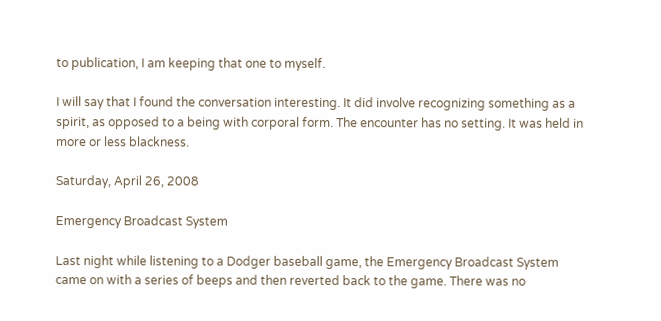to publication, I am keeping that one to myself.

I will say that I found the conversation interesting. It did involve recognizing something as a spirit, as opposed to a being with corporal form. The encounter has no setting. It was held in more or less blackness.

Saturday, April 26, 2008

Emergency Broadcast System

Last night while listening to a Dodger baseball game, the Emergency Broadcast System came on with a series of beeps and then reverted back to the game. There was no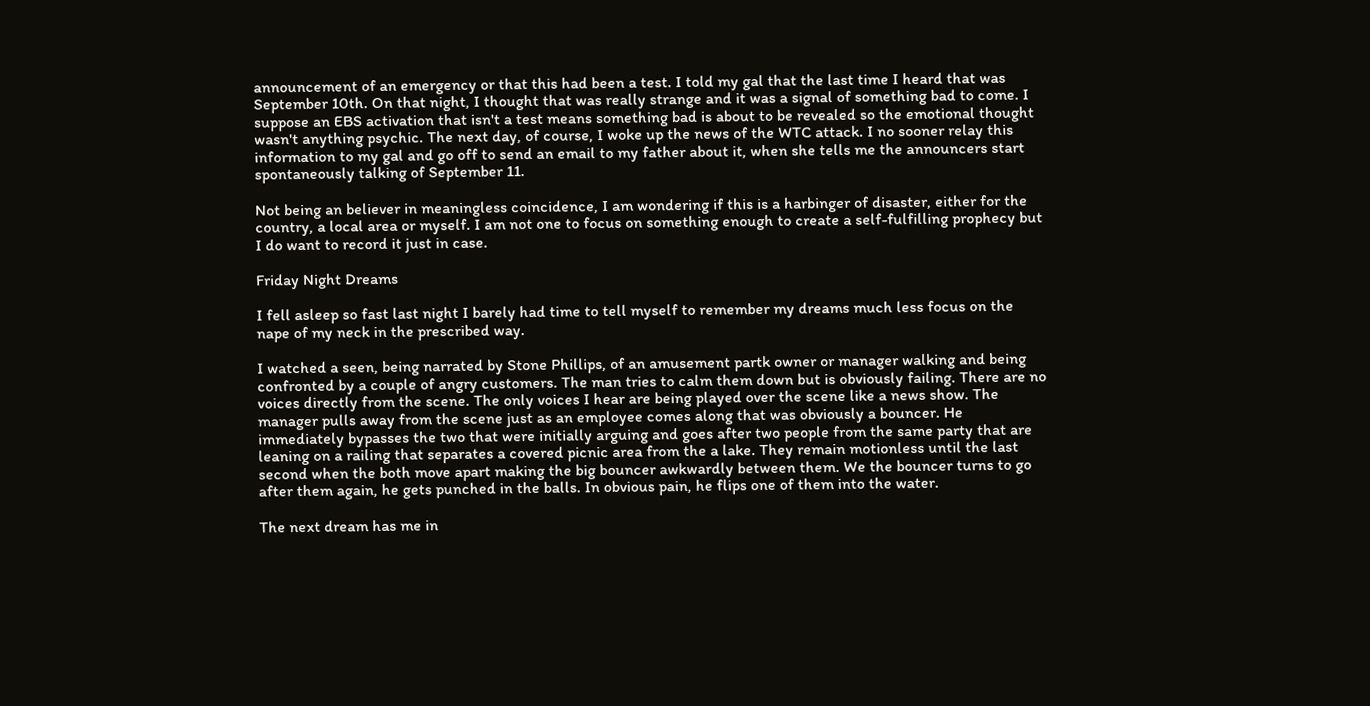announcement of an emergency or that this had been a test. I told my gal that the last time I heard that was September 10th. On that night, I thought that was really strange and it was a signal of something bad to come. I suppose an EBS activation that isn't a test means something bad is about to be revealed so the emotional thought wasn't anything psychic. The next day, of course, I woke up the news of the WTC attack. I no sooner relay this information to my gal and go off to send an email to my father about it, when she tells me the announcers start spontaneously talking of September 11.

Not being an believer in meaningless coincidence, I am wondering if this is a harbinger of disaster, either for the country, a local area or myself. I am not one to focus on something enough to create a self-fulfilling prophecy but I do want to record it just in case.

Friday Night Dreams

I fell asleep so fast last night I barely had time to tell myself to remember my dreams much less focus on the nape of my neck in the prescribed way.

I watched a seen, being narrated by Stone Phillips, of an amusement partk owner or manager walking and being confronted by a couple of angry customers. The man tries to calm them down but is obviously failing. There are no voices directly from the scene. The only voices I hear are being played over the scene like a news show. The manager pulls away from the scene just as an employee comes along that was obviously a bouncer. He immediately bypasses the two that were initially arguing and goes after two people from the same party that are leaning on a railing that separates a covered picnic area from the a lake. They remain motionless until the last second when the both move apart making the big bouncer awkwardly between them. We the bouncer turns to go after them again, he gets punched in the balls. In obvious pain, he flips one of them into the water.

The next dream has me in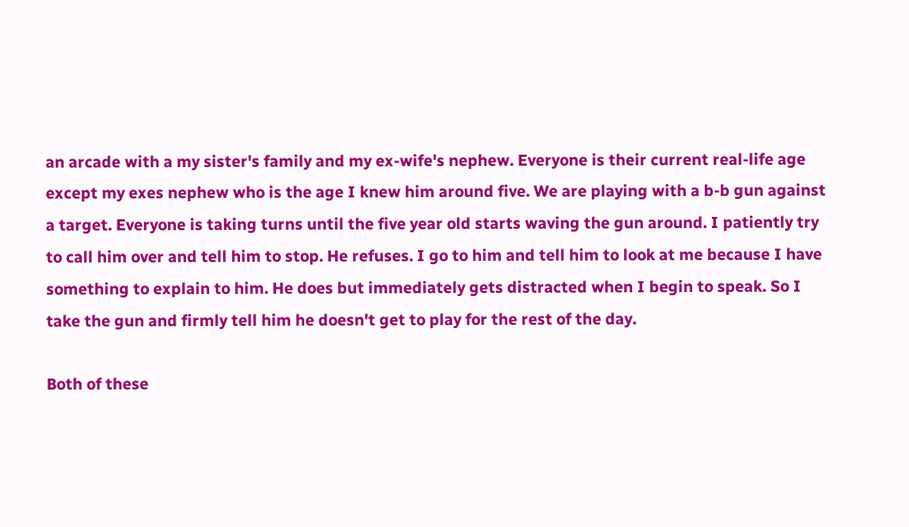an arcade with a my sister's family and my ex-wife's nephew. Everyone is their current real-life age except my exes nephew who is the age I knew him around five. We are playing with a b-b gun against a target. Everyone is taking turns until the five year old starts waving the gun around. I patiently try to call him over and tell him to stop. He refuses. I go to him and tell him to look at me because I have something to explain to him. He does but immediately gets distracted when I begin to speak. So I take the gun and firmly tell him he doesn't get to play for the rest of the day.

Both of these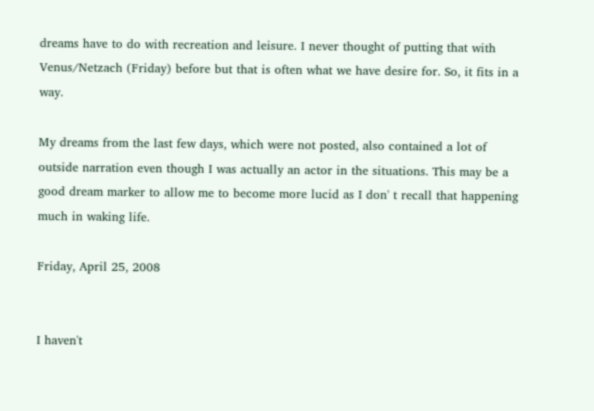dreams have to do with recreation and leisure. I never thought of putting that with Venus/Netzach (Friday) before but that is often what we have desire for. So, it fits in a way.

My dreams from the last few days, which were not posted, also contained a lot of outside narration even though I was actually an actor in the situations. This may be a good dream marker to allow me to become more lucid as I don' t recall that happening much in waking life.

Friday, April 25, 2008


I haven't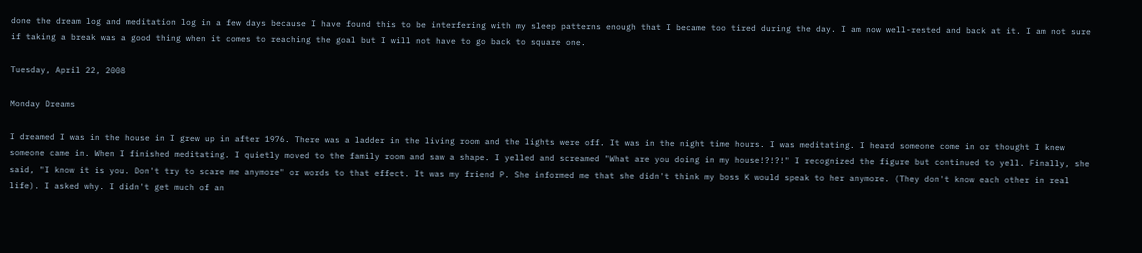done the dream log and meditation log in a few days because I have found this to be interfering with my sleep patterns enough that I became too tired during the day. I am now well-rested and back at it. I am not sure if taking a break was a good thing when it comes to reaching the goal but I will not have to go back to square one.

Tuesday, April 22, 2008

Monday Dreams

I dreamed I was in the house in I grew up in after 1976. There was a ladder in the living room and the lights were off. It was in the night time hours. I was meditating. I heard someone come in or thought I knew someone came in. When I finished meditating. I quietly moved to the family room and saw a shape. I yelled and screamed "What are you doing in my house!?!?!" I recognized the figure but continued to yell. Finally, she said, "I know it is you. Don't try to scare me anymore" or words to that effect. It was my friend P. She informed me that she didn't think my boss K would speak to her anymore. (They don't know each other in real life). I asked why. I didn't get much of an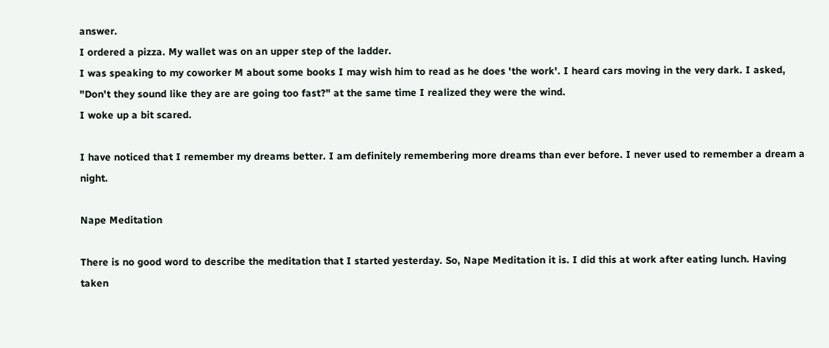answer.
I ordered a pizza. My wallet was on an upper step of the ladder.
I was speaking to my coworker M about some books I may wish him to read as he does 'the work'. I heard cars moving in the very dark. I asked, "Don't they sound like they are are going too fast?" at the same time I realized they were the wind.
I woke up a bit scared.

I have noticed that I remember my dreams better. I am definitely remembering more dreams than ever before. I never used to remember a dream a night.

Nape Meditation

There is no good word to describe the meditation that I started yesterday. So, Nape Meditation it is. I did this at work after eating lunch. Having taken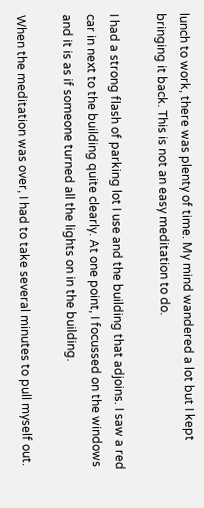lunch to work, there was plenty of time. My mind wandered a lot but I kept bringing it back. This is not an easy meditation to do.

I had a strong flash of parking lot I use and the building that adjoins. I saw a red car in next to the building quite clearly. At one point, I focussed on the windows and it is as if someone turned all the lights on in the building.

When the meditation was over, I had to take several minutes to pull myself out.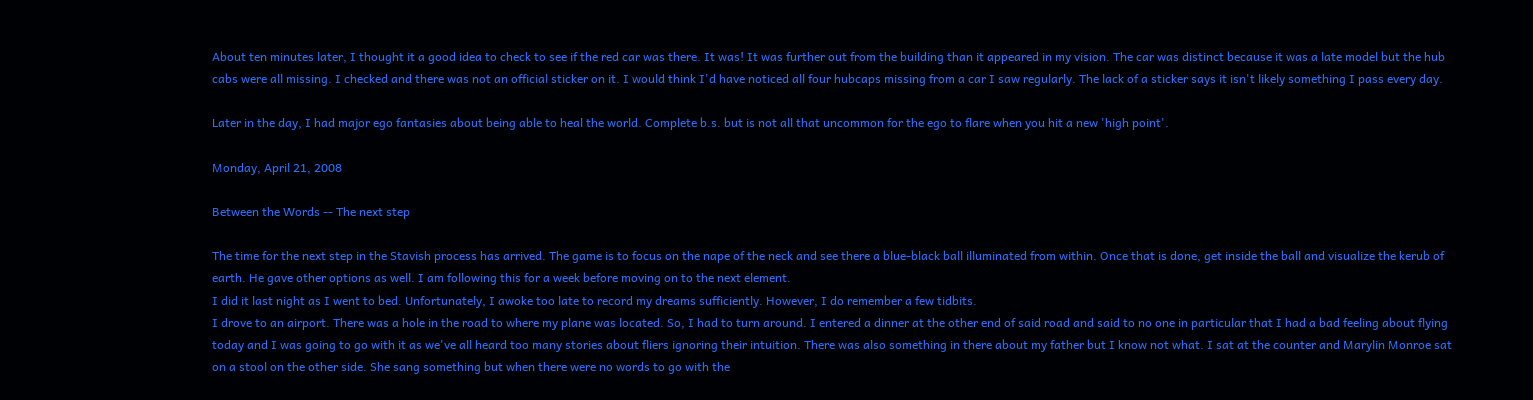About ten minutes later, I thought it a good idea to check to see if the red car was there. It was! It was further out from the building than it appeared in my vision. The car was distinct because it was a late model but the hub cabs were all missing. I checked and there was not an official sticker on it. I would think I'd have noticed all four hubcaps missing from a car I saw regularly. The lack of a sticker says it isn't likely something I pass every day.

Later in the day, I had major ego fantasies about being able to heal the world. Complete b.s. but is not all that uncommon for the ego to flare when you hit a new 'high point'.

Monday, April 21, 2008

Between the Words -- The next step

The time for the next step in the Stavish process has arrived. The game is to focus on the nape of the neck and see there a blue-black ball illuminated from within. Once that is done, get inside the ball and visualize the kerub of earth. He gave other options as well. I am following this for a week before moving on to the next element.
I did it last night as I went to bed. Unfortunately, I awoke too late to record my dreams sufficiently. However, I do remember a few tidbits.
I drove to an airport. There was a hole in the road to where my plane was located. So, I had to turn around. I entered a dinner at the other end of said road and said to no one in particular that I had a bad feeling about flying today and I was going to go with it as we've all heard too many stories about fliers ignoring their intuition. There was also something in there about my father but I know not what. I sat at the counter and Marylin Monroe sat on a stool on the other side. She sang something but when there were no words to go with the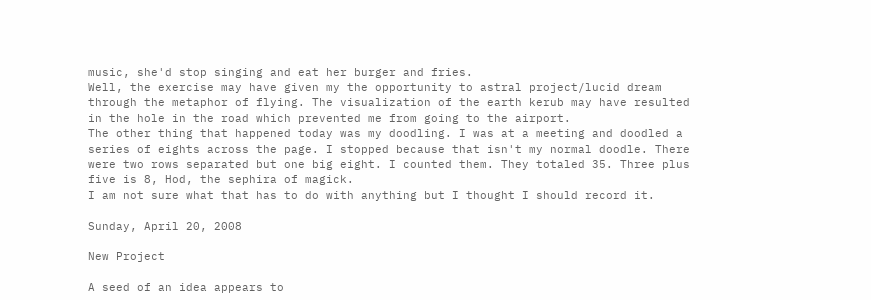music, she'd stop singing and eat her burger and fries.
Well, the exercise may have given my the opportunity to astral project/lucid dream through the metaphor of flying. The visualization of the earth kerub may have resulted in the hole in the road which prevented me from going to the airport.
The other thing that happened today was my doodling. I was at a meeting and doodled a series of eights across the page. I stopped because that isn't my normal doodle. There were two rows separated but one big eight. I counted them. They totaled 35. Three plus five is 8, Hod, the sephira of magick.
I am not sure what that has to do with anything but I thought I should record it.

Sunday, April 20, 2008

New Project

A seed of an idea appears to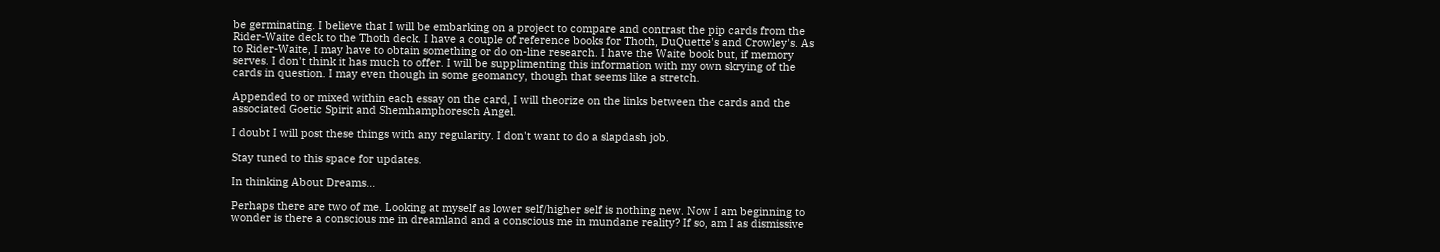be germinating. I believe that I will be embarking on a project to compare and contrast the pip cards from the Rider-Waite deck to the Thoth deck. I have a couple of reference books for Thoth, DuQuette's and Crowley's. As to Rider-Waite, I may have to obtain something or do on-line research. I have the Waite book but, if memory serves. I don't think it has much to offer. I will be supplimenting this information with my own skrying of the cards in question. I may even though in some geomancy, though that seems like a stretch.

Appended to or mixed within each essay on the card, I will theorize on the links between the cards and the associated Goetic Spirit and Shemhamphoresch Angel.

I doubt I will post these things with any regularity. I don't want to do a slapdash job.

Stay tuned to this space for updates.

In thinking About Dreams...

Perhaps there are two of me. Looking at myself as lower self/higher self is nothing new. Now I am beginning to wonder is there a conscious me in dreamland and a conscious me in mundane reality? If so, am I as dismissive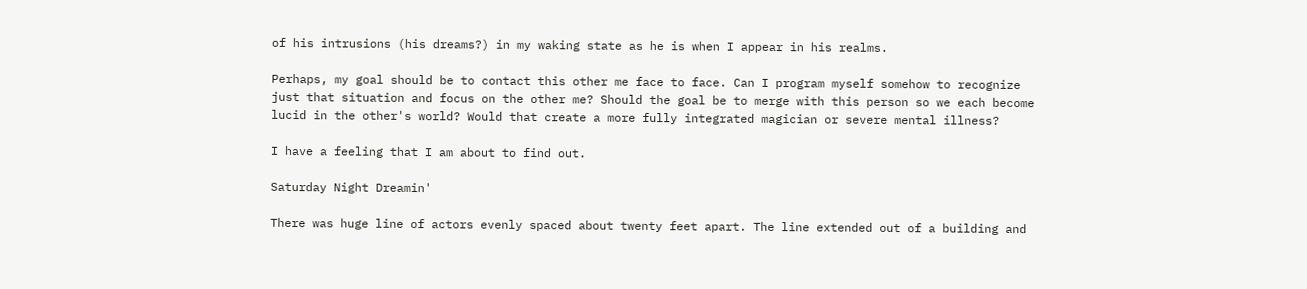of his intrusions (his dreams?) in my waking state as he is when I appear in his realms.

Perhaps, my goal should be to contact this other me face to face. Can I program myself somehow to recognize just that situation and focus on the other me? Should the goal be to merge with this person so we each become lucid in the other's world? Would that create a more fully integrated magician or severe mental illness?

I have a feeling that I am about to find out.

Saturday Night Dreamin'

There was huge line of actors evenly spaced about twenty feet apart. The line extended out of a building and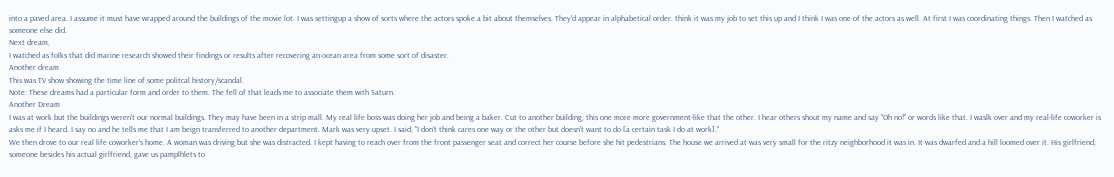into a paved area. I assume it must have wrapped around the buildings of the movie lot. I was settingup a show of sorts where the actors spoke a bit about themselves. They'd appear in alphabetical order. think it was my job to set this up and I think I was one of the actors as well. At first I was coordinating things. Then I watched as someone else did.
Next dream,
I watched as folks that did marine research showed their findings or results after recovering an ocean area from some sort of disaster.
Another dream
This was TV show showing the time line of some politcal history/scandal.
Note: These dreams had a particular form and order to them. The fell of that leads me to associate them with Saturn.
Another Dream
I was at work but the buildings weren't our normal buildings. They may have been in a strip mall. My real life boss was doing her job and being a baker. Cut to another building, this one more more government-like that the other. I hear others shout my name and say "Oh no!" or words like that. I waslk over and my real-life coworker is asks me if I heard. I say no and he tells me that I am beign transferred to another department. Mark was very upset. I said, "I don't think cares one way or the other but doesn't want to do [a certain task I do at work]."
We then drove to our real life coworker's home. A woman was driving but she was distracted. I kept having to reach over from the front passenger seat and correct her course before she hit pedestrians. The house we arrived at was very small for the ritzy neighborhood it was in. It was dwarfed and a hill loomed over it. His girlfriend, someone besides his actual girlfriend, gave us pamplhlets to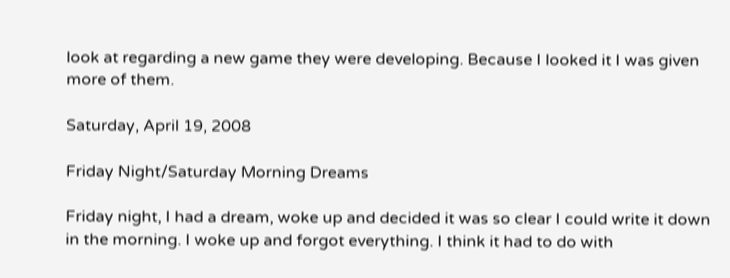look at regarding a new game they were developing. Because I looked it I was given more of them.

Saturday, April 19, 2008

Friday Night/Saturday Morning Dreams

Friday night, I had a dream, woke up and decided it was so clear I could write it down in the morning. I woke up and forgot everything. I think it had to do with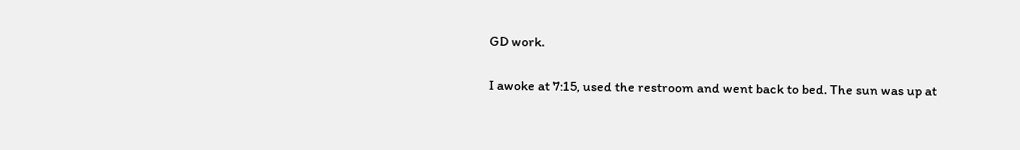GD work.

I awoke at 7:15, used the restroom and went back to bed. The sun was up at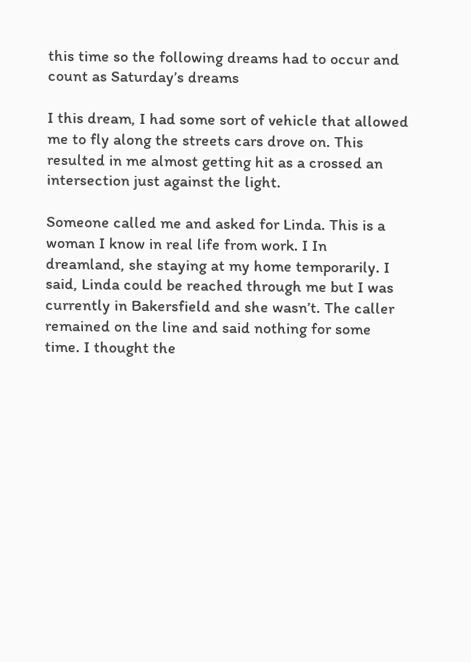this time so the following dreams had to occur and count as Saturday’s dreams

I this dream, I had some sort of vehicle that allowed me to fly along the streets cars drove on. This resulted in me almost getting hit as a crossed an intersection just against the light.

Someone called me and asked for Linda. This is a woman I know in real life from work. I In dreamland, she staying at my home temporarily. I said, Linda could be reached through me but I was currently in Bakersfield and she wasn’t. The caller remained on the line and said nothing for some time. I thought the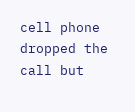cell phone dropped the call but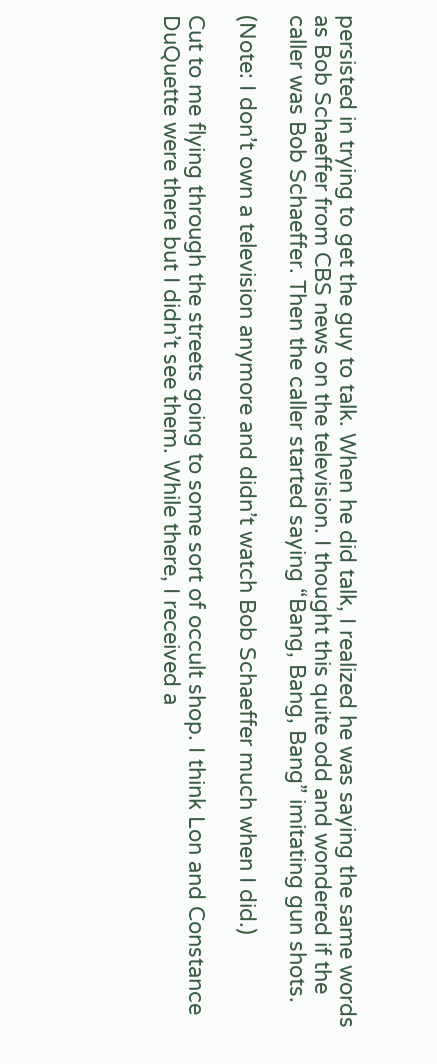persisted in trying to get the guy to talk. When he did talk, I realized he was saying the same words as Bob Schaeffer from CBS news on the television. I thought this quite odd and wondered if the caller was Bob Schaeffer. Then the caller started saying “Bang, Bang, Bang” imitating gun shots.

(Note: I don’t own a television anymore and didn’t watch Bob Schaeffer much when I did.)

Cut to me flying through the streets going to some sort of occult shop. I think Lon and Constance DuQuette were there but I didn’t see them. While there, I received a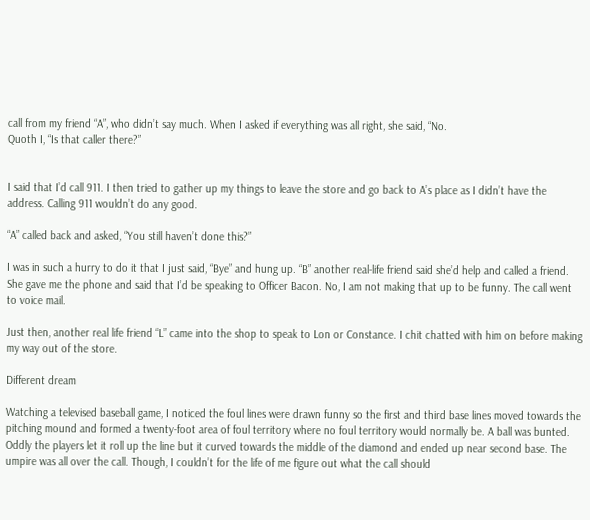call from my friend “A”, who didn’t say much. When I asked if everything was all right, she said, “No.
Quoth I, “Is that caller there?”


I said that I’d call 911. I then tried to gather up my things to leave the store and go back to A’s place as I didn’t have the address. Calling 911 wouldn’t do any good.

“A” called back and asked, “You still haven’t done this?”

I was in such a hurry to do it that I just said, “Bye” and hung up. “B” another real-life friend said she’d help and called a friend. She gave me the phone and said that I’d be speaking to Officer Bacon. No, I am not making that up to be funny. The call went to voice mail.

Just then, another real life friend “L” came into the shop to speak to Lon or Constance. I chit chatted with him on before making my way out of the store.

Different dream

Watching a televised baseball game, I noticed the foul lines were drawn funny so the first and third base lines moved towards the pitching mound and formed a twenty-foot area of foul territory where no foul territory would normally be. A ball was bunted. Oddly the players let it roll up the line but it curved towards the middle of the diamond and ended up near second base. The umpire was all over the call. Though, I couldn’t for the life of me figure out what the call should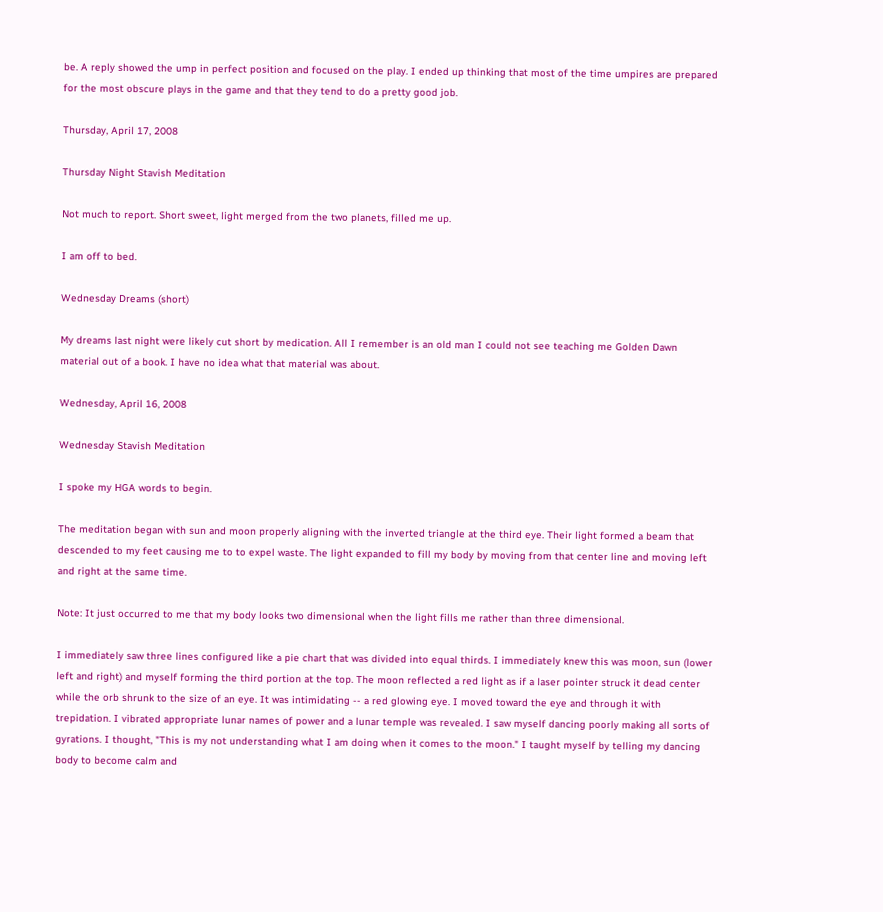be. A reply showed the ump in perfect position and focused on the play. I ended up thinking that most of the time umpires are prepared for the most obscure plays in the game and that they tend to do a pretty good job.

Thursday, April 17, 2008

Thursday Night Stavish Meditation

Not much to report. Short sweet, light merged from the two planets, filled me up.

I am off to bed.

Wednesday Dreams (short)

My dreams last night were likely cut short by medication. All I remember is an old man I could not see teaching me Golden Dawn material out of a book. I have no idea what that material was about.

Wednesday, April 16, 2008

Wednesday Stavish Meditation

I spoke my HGA words to begin.

The meditation began with sun and moon properly aligning with the inverted triangle at the third eye. Their light formed a beam that descended to my feet causing me to to expel waste. The light expanded to fill my body by moving from that center line and moving left and right at the same time.

Note: It just occurred to me that my body looks two dimensional when the light fills me rather than three dimensional.

I immediately saw three lines configured like a pie chart that was divided into equal thirds. I immediately knew this was moon, sun (lower left and right) and myself forming the third portion at the top. The moon reflected a red light as if a laser pointer struck it dead center while the orb shrunk to the size of an eye. It was intimidating -- a red glowing eye. I moved toward the eye and through it with trepidation. I vibrated appropriate lunar names of power and a lunar temple was revealed. I saw myself dancing poorly making all sorts of gyrations. I thought, "This is my not understanding what I am doing when it comes to the moon." I taught myself by telling my dancing body to become calm and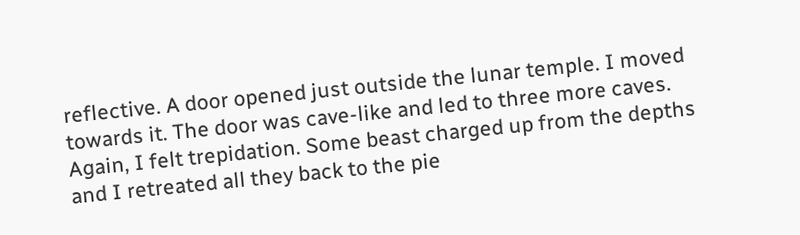reflective. A door opened just outside the lunar temple. I moved towards it. The door was cave-like and led to three more caves. Again, I felt trepidation. Some beast charged up from the depths and I retreated all they back to the pie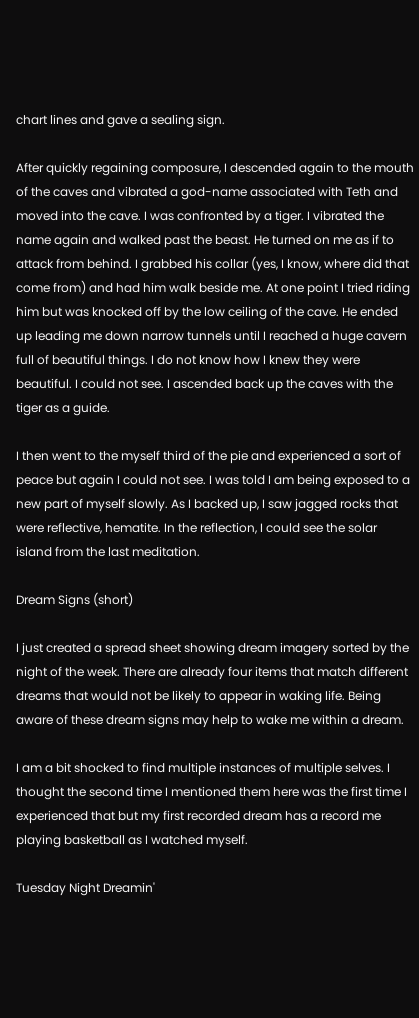chart lines and gave a sealing sign.

After quickly regaining composure, I descended again to the mouth of the caves and vibrated a god-name associated with Teth and moved into the cave. I was confronted by a tiger. I vibrated the name again and walked past the beast. He turned on me as if to attack from behind. I grabbed his collar (yes, I know, where did that come from) and had him walk beside me. At one point I tried riding him but was knocked off by the low ceiling of the cave. He ended up leading me down narrow tunnels until I reached a huge cavern full of beautiful things. I do not know how I knew they were beautiful. I could not see. I ascended back up the caves with the tiger as a guide.

I then went to the myself third of the pie and experienced a sort of peace but again I could not see. I was told I am being exposed to a new part of myself slowly. As I backed up, I saw jagged rocks that were reflective, hematite. In the reflection, I could see the solar island from the last meditation.

Dream Signs (short)

I just created a spread sheet showing dream imagery sorted by the night of the week. There are already four items that match different dreams that would not be likely to appear in waking life. Being aware of these dream signs may help to wake me within a dream.

I am a bit shocked to find multiple instances of multiple selves. I thought the second time I mentioned them here was the first time I experienced that but my first recorded dream has a record me playing basketball as I watched myself.

Tuesday Night Dreamin'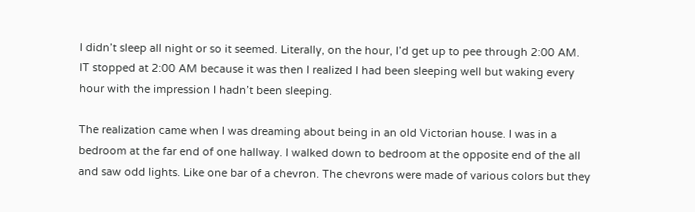I didn’t sleep all night or so it seemed. Literally, on the hour, I’d get up to pee through 2:00 AM. IT stopped at 2:00 AM because it was then I realized I had been sleeping well but waking every hour with the impression I hadn’t been sleeping.

The realization came when I was dreaming about being in an old Victorian house. I was in a bedroom at the far end of one hallway. I walked down to bedroom at the opposite end of the all and saw odd lights. Like one bar of a chevron. The chevrons were made of various colors but they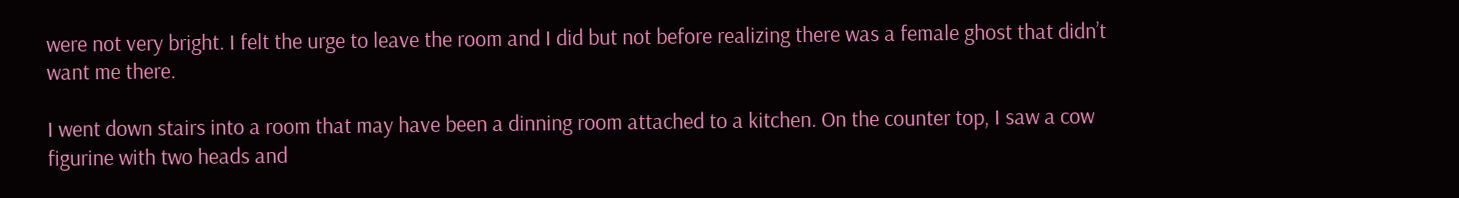were not very bright. I felt the urge to leave the room and I did but not before realizing there was a female ghost that didn’t want me there.

I went down stairs into a room that may have been a dinning room attached to a kitchen. On the counter top, I saw a cow figurine with two heads and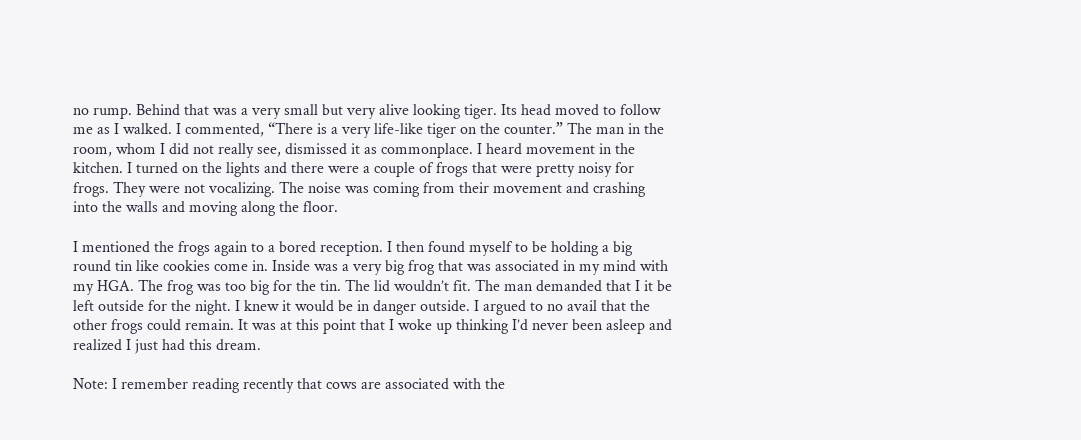no rump. Behind that was a very small but very alive looking tiger. Its head moved to follow me as I walked. I commented, “There is a very life-like tiger on the counter.” The man in the room, whom I did not really see, dismissed it as commonplace. I heard movement in the kitchen. I turned on the lights and there were a couple of frogs that were pretty noisy for frogs. They were not vocalizing. The noise was coming from their movement and crashing into the walls and moving along the floor.

I mentioned the frogs again to a bored reception. I then found myself to be holding a big round tin like cookies come in. Inside was a very big frog that was associated in my mind with my HGA. The frog was too big for the tin. The lid wouldn’t fit. The man demanded that I it be left outside for the night. I knew it would be in danger outside. I argued to no avail that the other frogs could remain. It was at this point that I woke up thinking I’d never been asleep and realized I just had this dream.

Note: I remember reading recently that cows are associated with the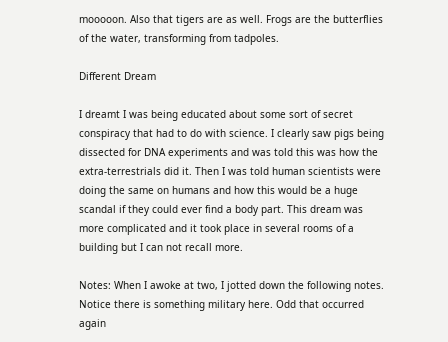mooooon. Also that tigers are as well. Frogs are the butterflies of the water, transforming from tadpoles.

Different Dream

I dreamt I was being educated about some sort of secret conspiracy that had to do with science. I clearly saw pigs being dissected for DNA experiments and was told this was how the extra-terrestrials did it. Then I was told human scientists were doing the same on humans and how this would be a huge scandal if they could ever find a body part. This dream was more complicated and it took place in several rooms of a building but I can not recall more.

Notes: When I awoke at two, I jotted down the following notes. Notice there is something military here. Odd that occurred again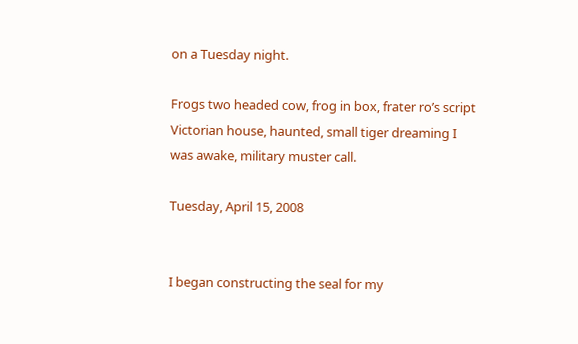on a Tuesday night.

Frogs two headed cow, frog in box, frater ro’s script Victorian house, haunted, small tiger dreaming I was awake, military muster call.

Tuesday, April 15, 2008


I began constructing the seal for my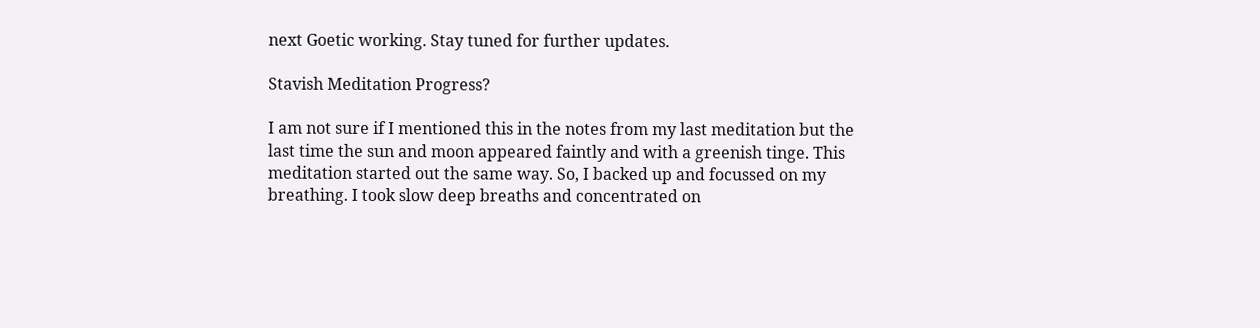next Goetic working. Stay tuned for further updates.

Stavish Meditation Progress?

I am not sure if I mentioned this in the notes from my last meditation but the last time the sun and moon appeared faintly and with a greenish tinge. This meditation started out the same way. So, I backed up and focussed on my breathing. I took slow deep breaths and concentrated on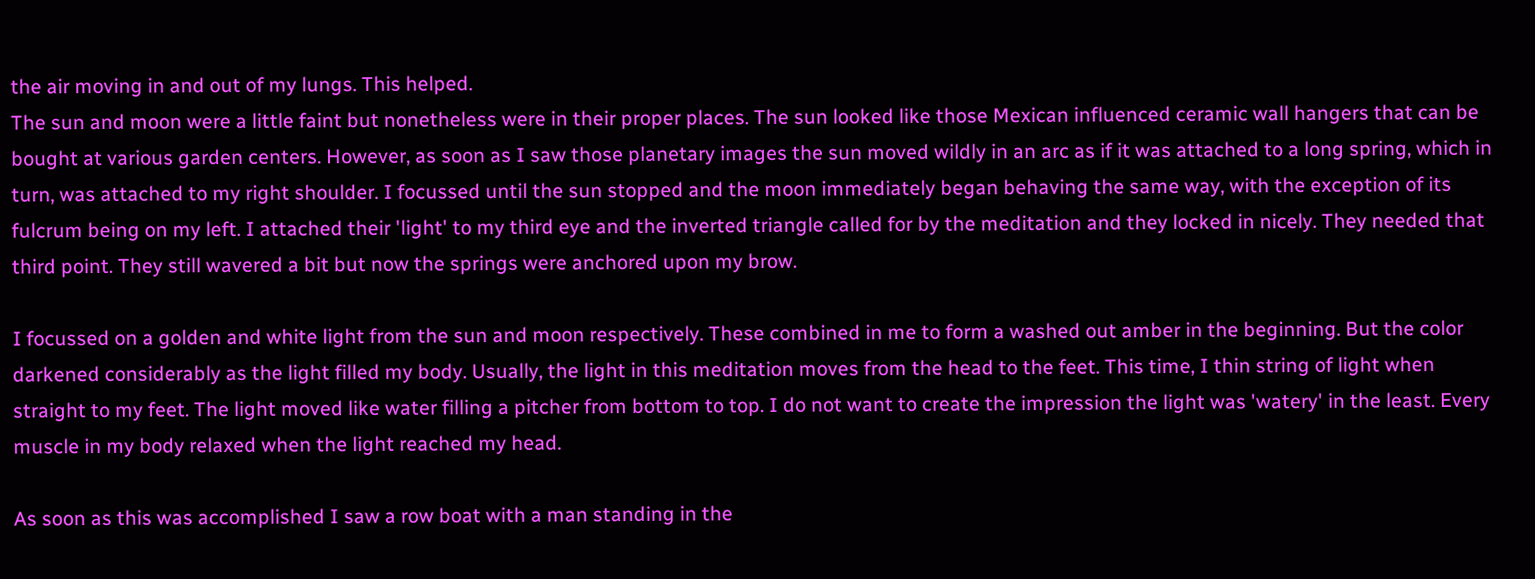the air moving in and out of my lungs. This helped.
The sun and moon were a little faint but nonetheless were in their proper places. The sun looked like those Mexican influenced ceramic wall hangers that can be bought at various garden centers. However, as soon as I saw those planetary images the sun moved wildly in an arc as if it was attached to a long spring, which in turn, was attached to my right shoulder. I focussed until the sun stopped and the moon immediately began behaving the same way, with the exception of its fulcrum being on my left. I attached their 'light' to my third eye and the inverted triangle called for by the meditation and they locked in nicely. They needed that third point. They still wavered a bit but now the springs were anchored upon my brow.

I focussed on a golden and white light from the sun and moon respectively. These combined in me to form a washed out amber in the beginning. But the color darkened considerably as the light filled my body. Usually, the light in this meditation moves from the head to the feet. This time, I thin string of light when straight to my feet. The light moved like water filling a pitcher from bottom to top. I do not want to create the impression the light was 'watery' in the least. Every muscle in my body relaxed when the light reached my head.

As soon as this was accomplished I saw a row boat with a man standing in the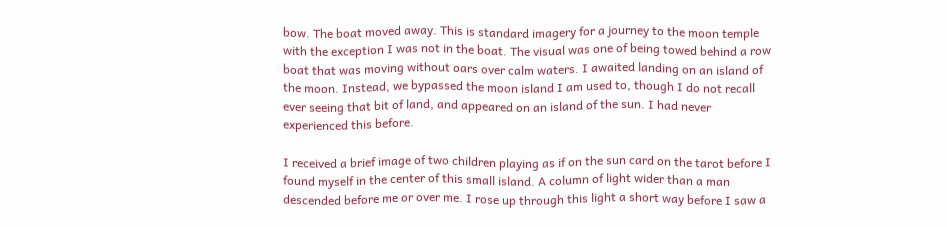bow. The boat moved away. This is standard imagery for a journey to the moon temple with the exception I was not in the boat. The visual was one of being towed behind a row boat that was moving without oars over calm waters. I awaited landing on an island of the moon. Instead, we bypassed the moon island I am used to, though I do not recall ever seeing that bit of land, and appeared on an island of the sun. I had never experienced this before.

I received a brief image of two children playing as if on the sun card on the tarot before I found myself in the center of this small island. A column of light wider than a man descended before me or over me. I rose up through this light a short way before I saw a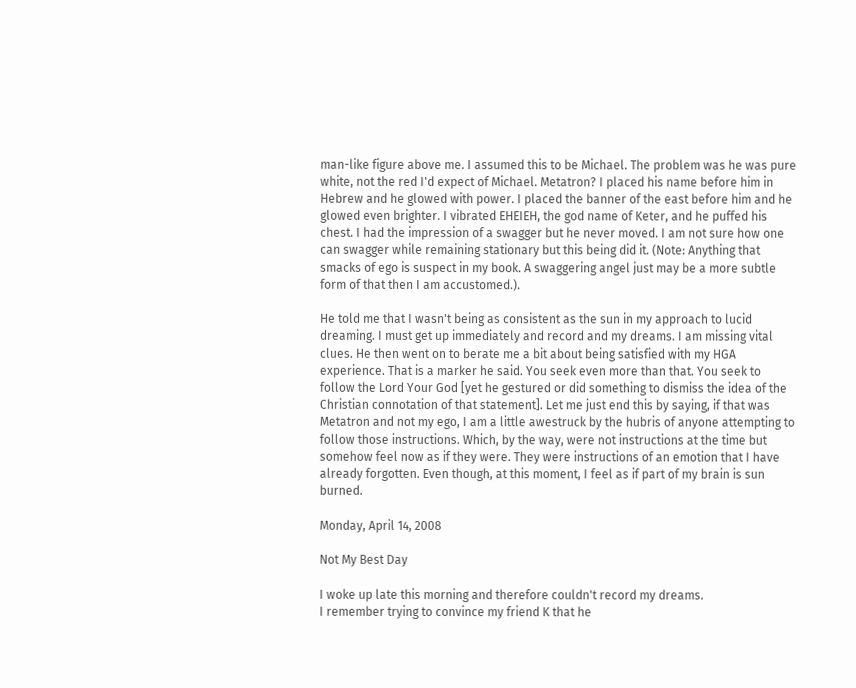man-like figure above me. I assumed this to be Michael. The problem was he was pure white, not the red I'd expect of Michael. Metatron? I placed his name before him in Hebrew and he glowed with power. I placed the banner of the east before him and he glowed even brighter. I vibrated EHEIEH, the god name of Keter, and he puffed his chest. I had the impression of a swagger but he never moved. I am not sure how one can swagger while remaining stationary but this being did it. (Note: Anything that smacks of ego is suspect in my book. A swaggering angel just may be a more subtle form of that then I am accustomed.).

He told me that I wasn't being as consistent as the sun in my approach to lucid dreaming. I must get up immediately and record and my dreams. I am missing vital clues. He then went on to berate me a bit about being satisfied with my HGA experience. That is a marker he said. You seek even more than that. You seek to follow the Lord Your God [yet he gestured or did something to dismiss the idea of the Christian connotation of that statement]. Let me just end this by saying, if that was Metatron and not my ego, I am a little awestruck by the hubris of anyone attempting to follow those instructions. Which, by the way, were not instructions at the time but somehow feel now as if they were. They were instructions of an emotion that I have already forgotten. Even though, at this moment, I feel as if part of my brain is sun burned.

Monday, April 14, 2008

Not My Best Day

I woke up late this morning and therefore couldn't record my dreams.
I remember trying to convince my friend K that he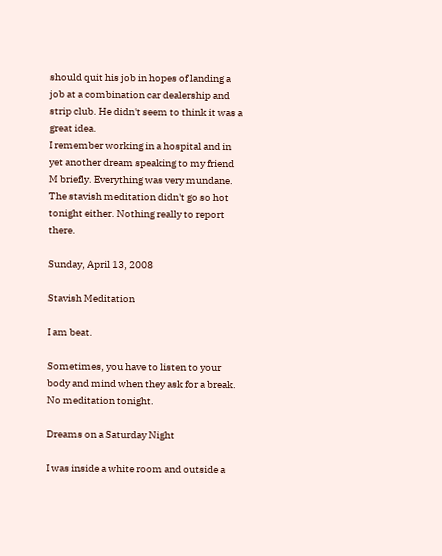should quit his job in hopes of landing a job at a combination car dealership and strip club. He didn't seem to think it was a great idea.
I remember working in a hospital and in yet another dream speaking to my friend M briefly. Everything was very mundane.
The stavish meditation didn't go so hot tonight either. Nothing really to report there.

Sunday, April 13, 2008

Stavish Meditation

I am beat.

Sometimes, you have to listen to your body and mind when they ask for a break. No meditation tonight.

Dreams on a Saturday Night

I was inside a white room and outside a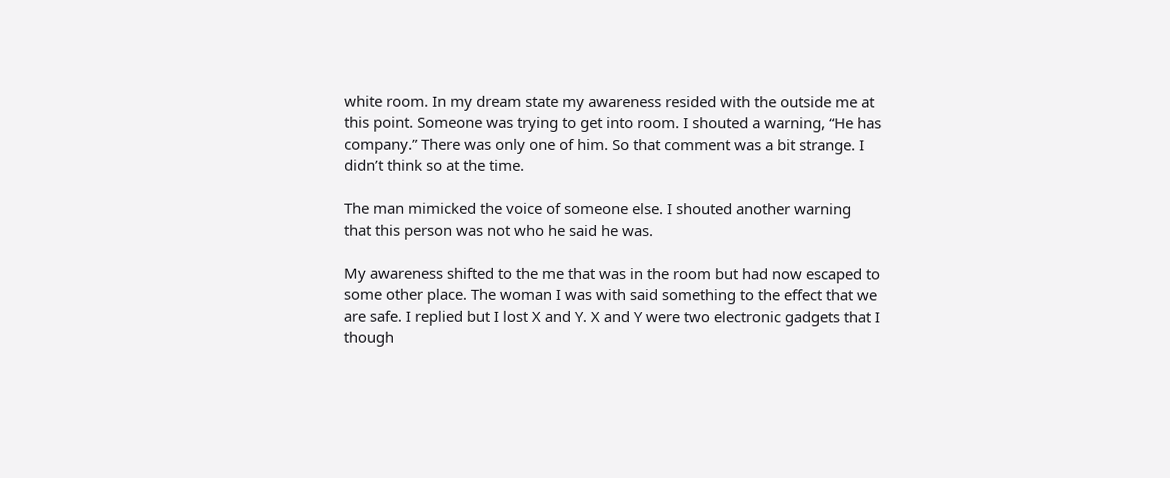white room. In my dream state my awareness resided with the outside me at this point. Someone was trying to get into room. I shouted a warning, “He has company.” There was only one of him. So that comment was a bit strange. I didn’t think so at the time.

The man mimicked the voice of someone else. I shouted another warning that this person was not who he said he was.

My awareness shifted to the me that was in the room but had now escaped to some other place. The woman I was with said something to the effect that we are safe. I replied but I lost X and Y. X and Y were two electronic gadgets that I though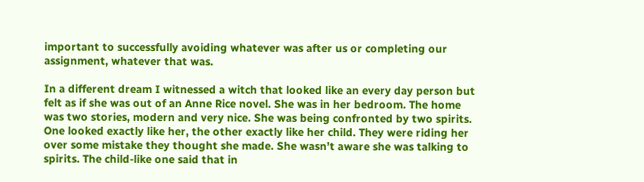important to successfully avoiding whatever was after us or completing our assignment, whatever that was.

In a different dream I witnessed a witch that looked like an every day person but felt as if she was out of an Anne Rice novel. She was in her bedroom. The home was two stories, modern and very nice. She was being confronted by two spirits. One looked exactly like her, the other exactly like her child. They were riding her over some mistake they thought she made. She wasn’t aware she was talking to spirits. The child-like one said that in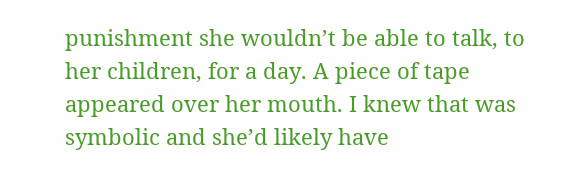punishment she wouldn’t be able to talk, to her children, for a day. A piece of tape appeared over her mouth. I knew that was symbolic and she’d likely have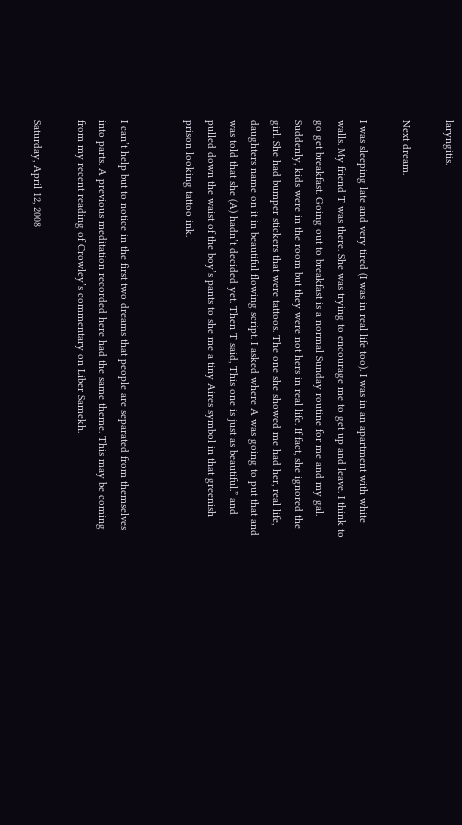laryngitis.

Next dream.

I was sleeping late and very tired (I was in real life too). I was in an apartment with white walls. My friend T was there. She was trying to encourage me to get up and leave. I think to go get breakfast. Going out to breakfast is a normal Sunday routine for me and my gal. Suddenly, kids were in the room but they were not hers in real life. If fact, she ignored the girl. She had bumper stickers that were tattoos. The one she showed me had her, real life, daughters name on it in beautiful flowing script. I asked where A was going to put that and was told that she (A) hadn’t decided yet. Then T said, This one is just as beautiful.” and pulled down the waist of the boy’s pants to she me a tiny Aires symbol in that greenish prison looking tattoo ink.


I can’t help but to notice in the first two dreams that people are separated from themselves into parts. A previous meditation recorded here had the same theme. This may be coming from my recent reading of Crowley’s commentary on Liber Samekh.

Saturday, April 12, 2008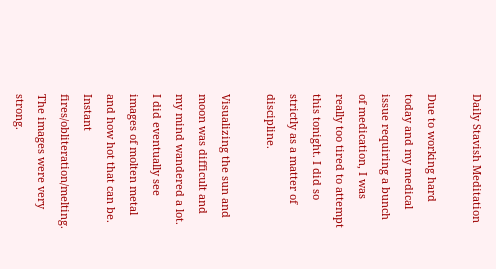Daily Stavish Meditation

Due to working hard today and my medical issue requiring a bunch of medication, I was really too tired to attempt this tonight. I did so strictly as a matter of discipline.

Visualizing the sun and moon was difficult and my mind wandered a lot. I did eventually see images of molten metal and how hot that can be. Instant fires/obliteration/melting. The images were very strong.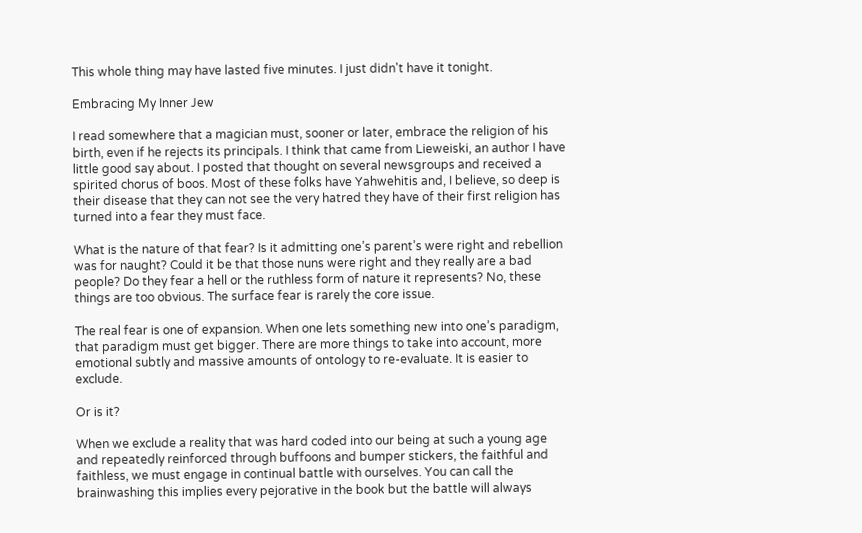This whole thing may have lasted five minutes. I just didn't have it tonight.

Embracing My Inner Jew

I read somewhere that a magician must, sooner or later, embrace the religion of his birth, even if he rejects its principals. I think that came from Lieweiski, an author I have little good say about. I posted that thought on several newsgroups and received a spirited chorus of boos. Most of these folks have Yahwehitis and, I believe, so deep is their disease that they can not see the very hatred they have of their first religion has turned into a fear they must face.

What is the nature of that fear? Is it admitting one’s parent’s were right and rebellion was for naught? Could it be that those nuns were right and they really are a bad people? Do they fear a hell or the ruthless form of nature it represents? No, these things are too obvious. The surface fear is rarely the core issue.

The real fear is one of expansion. When one lets something new into one’s paradigm, that paradigm must get bigger. There are more things to take into account, more emotional subtly and massive amounts of ontology to re-evaluate. It is easier to exclude.

Or is it?

When we exclude a reality that was hard coded into our being at such a young age and repeatedly reinforced through buffoons and bumper stickers, the faithful and faithless, we must engage in continual battle with ourselves. You can call the brainwashing this implies every pejorative in the book but the battle will always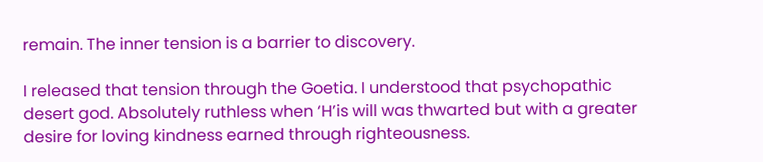remain. The inner tension is a barrier to discovery.

I released that tension through the Goetia. I understood that psychopathic desert god. Absolutely ruthless when ‘H’is will was thwarted but with a greater desire for loving kindness earned through righteousness.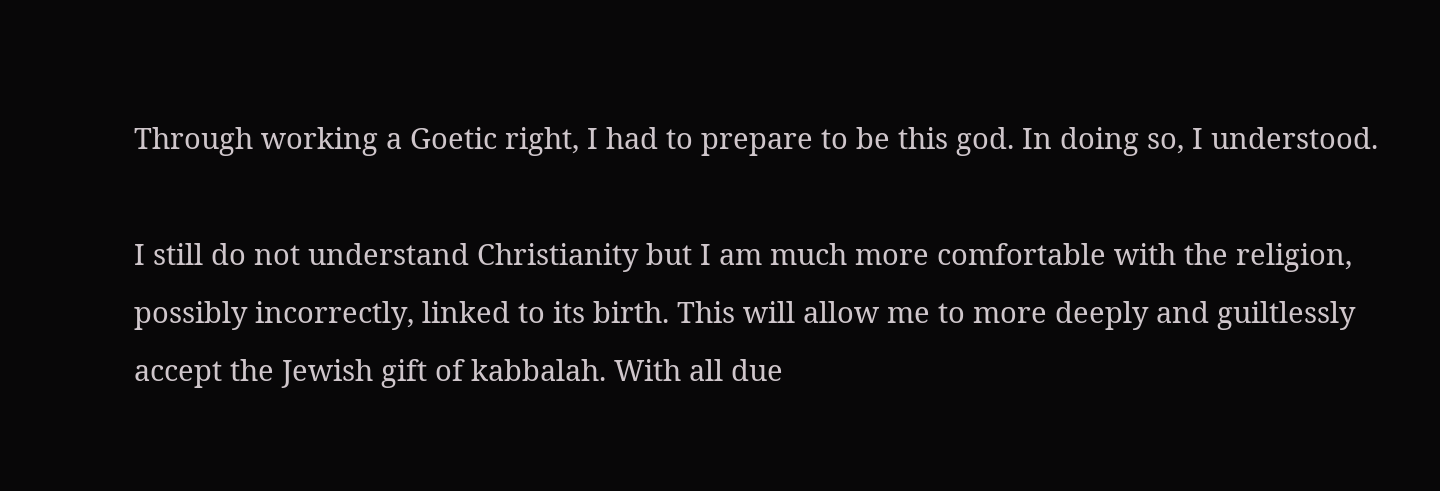Through working a Goetic right, I had to prepare to be this god. In doing so, I understood.

I still do not understand Christianity but I am much more comfortable with the religion, possibly incorrectly, linked to its birth. This will allow me to more deeply and guiltlessly accept the Jewish gift of kabbalah. With all due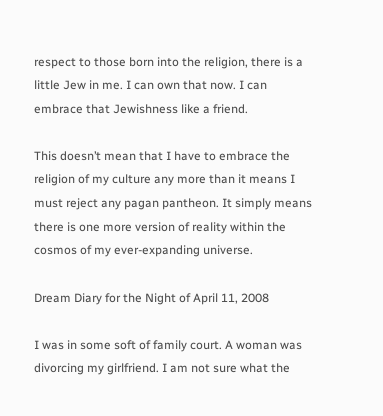respect to those born into the religion, there is a little Jew in me. I can own that now. I can embrace that Jewishness like a friend.

This doesn’t mean that I have to embrace the religion of my culture any more than it means I must reject any pagan pantheon. It simply means there is one more version of reality within the cosmos of my ever-expanding universe.

Dream Diary for the Night of April 11, 2008

I was in some soft of family court. A woman was divorcing my girlfriend. I am not sure what the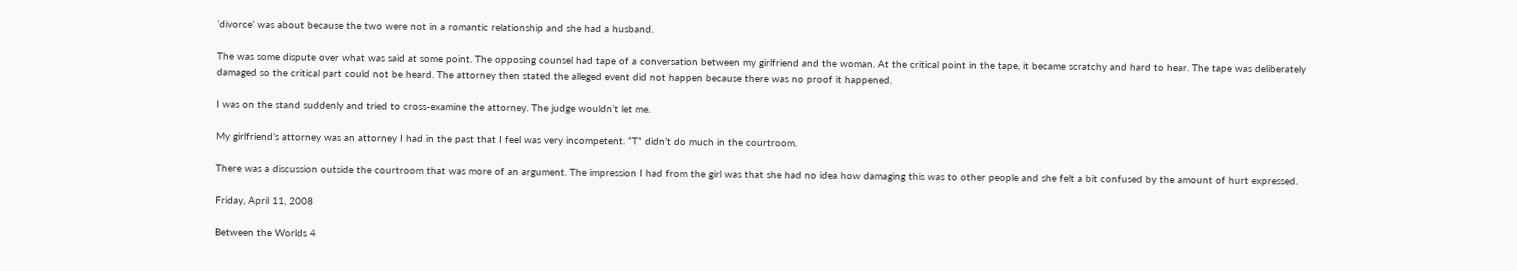‘divorce’ was about because the two were not in a romantic relationship and she had a husband.

The was some dispute over what was said at some point. The opposing counsel had tape of a conversation between my girlfriend and the woman. At the critical point in the tape, it became scratchy and hard to hear. The tape was deliberately damaged so the critical part could not be heard. The attorney then stated the alleged event did not happen because there was no proof it happened.

I was on the stand suddenly and tried to cross-examine the attorney. The judge wouldn’t let me.

My girlfriend’s attorney was an attorney I had in the past that I feel was very incompetent. “T” didn’t do much in the courtroom.

There was a discussion outside the courtroom that was more of an argument. The impression I had from the girl was that she had no idea how damaging this was to other people and she felt a bit confused by the amount of hurt expressed.

Friday, April 11, 2008

Between the Worlds 4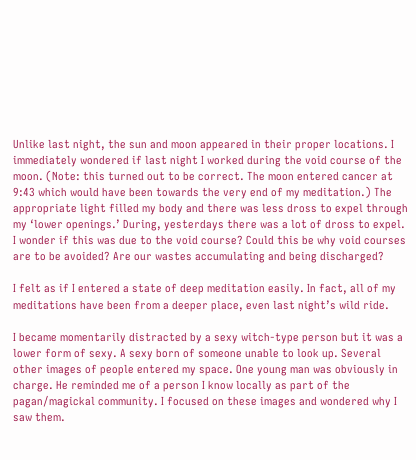Unlike last night, the sun and moon appeared in their proper locations. I immediately wondered if last night I worked during the void course of the moon. (Note: this turned out to be correct. The moon entered cancer at 9:43 which would have been towards the very end of my meditation.) The appropriate light filled my body and there was less dross to expel through my ‘lower openings.’ During, yesterdays there was a lot of dross to expel. I wonder if this was due to the void course? Could this be why void courses are to be avoided? Are our wastes accumulating and being discharged?

I felt as if I entered a state of deep meditation easily. In fact, all of my meditations have been from a deeper place, even last night’s wild ride.

I became momentarily distracted by a sexy witch-type person but it was a lower form of sexy. A sexy born of someone unable to look up. Several other images of people entered my space. One young man was obviously in charge. He reminded me of a person I know locally as part of the pagan/magickal community. I focused on these images and wondered why I saw them.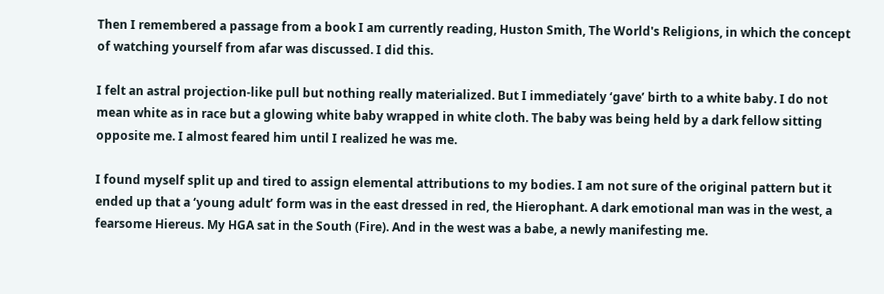Then I remembered a passage from a book I am currently reading, Huston Smith, The World's Religions, in which the concept of watching yourself from afar was discussed. I did this.

I felt an astral projection-like pull but nothing really materialized. But I immediately ‘gave’ birth to a white baby. I do not mean white as in race but a glowing white baby wrapped in white cloth. The baby was being held by a dark fellow sitting opposite me. I almost feared him until I realized he was me.

I found myself split up and tired to assign elemental attributions to my bodies. I am not sure of the original pattern but it ended up that a ‘young adult’ form was in the east dressed in red, the Hierophant. A dark emotional man was in the west, a fearsome Hiereus. My HGA sat in the South (Fire). And in the west was a babe, a newly manifesting me.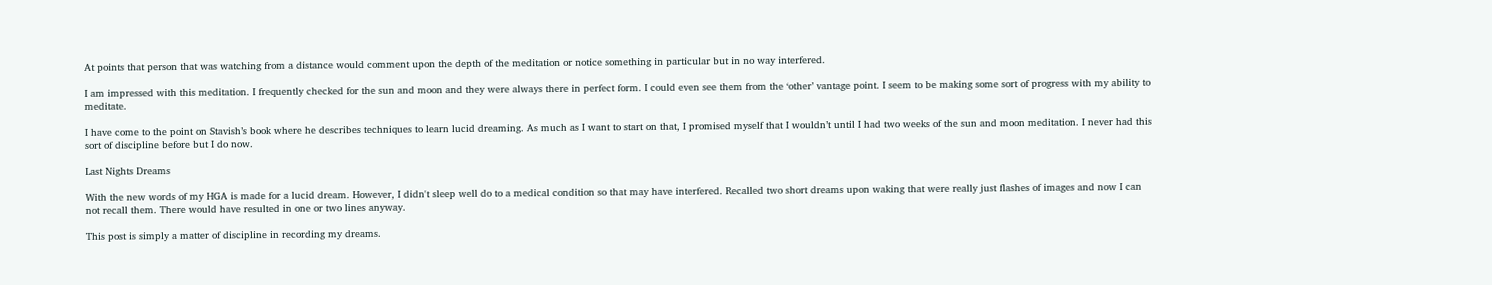At points that person that was watching from a distance would comment upon the depth of the meditation or notice something in particular but in no way interfered.

I am impressed with this meditation. I frequently checked for the sun and moon and they were always there in perfect form. I could even see them from the ‘other’ vantage point. I seem to be making some sort of progress with my ability to meditate.

I have come to the point on Stavish’s book where he describes techniques to learn lucid dreaming. As much as I want to start on that, I promised myself that I wouldn’t until I had two weeks of the sun and moon meditation. I never had this sort of discipline before but I do now.

Last Nights Dreams

With the new words of my HGA is made for a lucid dream. However, I didn't sleep well do to a medical condition so that may have interfered. Recalled two short dreams upon waking that were really just flashes of images and now I can not recall them. There would have resulted in one or two lines anyway.

This post is simply a matter of discipline in recording my dreams.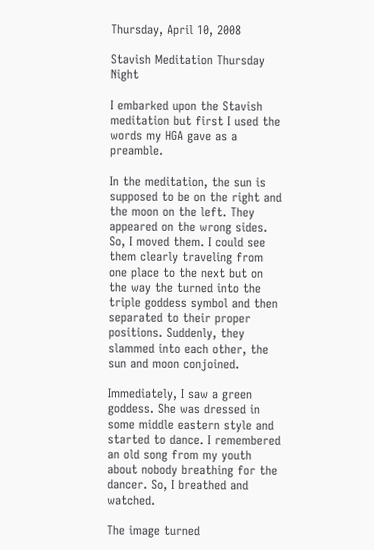Thursday, April 10, 2008

Stavish Meditation Thursday Night

I embarked upon the Stavish meditation but first I used the words my HGA gave as a preamble.

In the meditation, the sun is supposed to be on the right and the moon on the left. They appeared on the wrong sides. So, I moved them. I could see them clearly traveling from one place to the next but on the way the turned into the triple goddess symbol and then separated to their proper positions. Suddenly, they slammed into each other, the sun and moon conjoined.

Immediately, I saw a green goddess. She was dressed in some middle eastern style and started to dance. I remembered an old song from my youth about nobody breathing for the dancer. So, I breathed and watched.

The image turned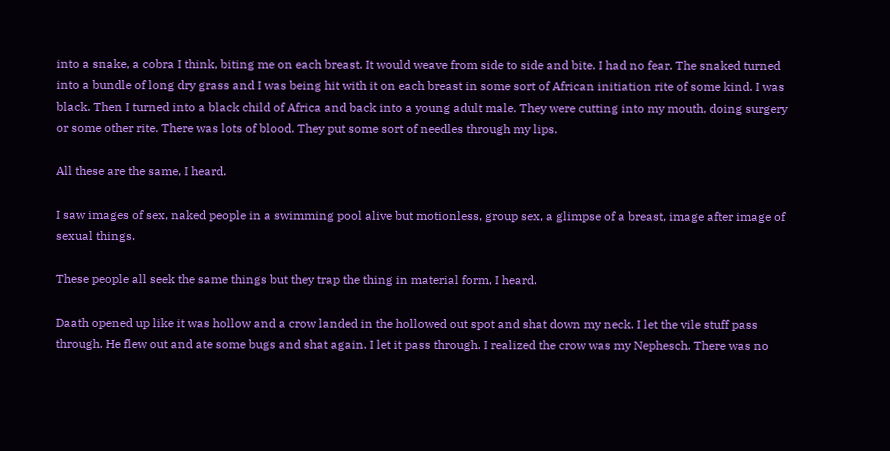into a snake, a cobra I think, biting me on each breast. It would weave from side to side and bite. I had no fear. The snaked turned into a bundle of long dry grass and I was being hit with it on each breast in some sort of African initiation rite of some kind. I was black. Then I turned into a black child of Africa and back into a young adult male. They were cutting into my mouth, doing surgery or some other rite. There was lots of blood. They put some sort of needles through my lips.

All these are the same, I heard.

I saw images of sex, naked people in a swimming pool alive but motionless, group sex, a glimpse of a breast, image after image of sexual things.

These people all seek the same things but they trap the thing in material form, I heard.

Daath opened up like it was hollow and a crow landed in the hollowed out spot and shat down my neck. I let the vile stuff pass through. He flew out and ate some bugs and shat again. I let it pass through. I realized the crow was my Nephesch. There was no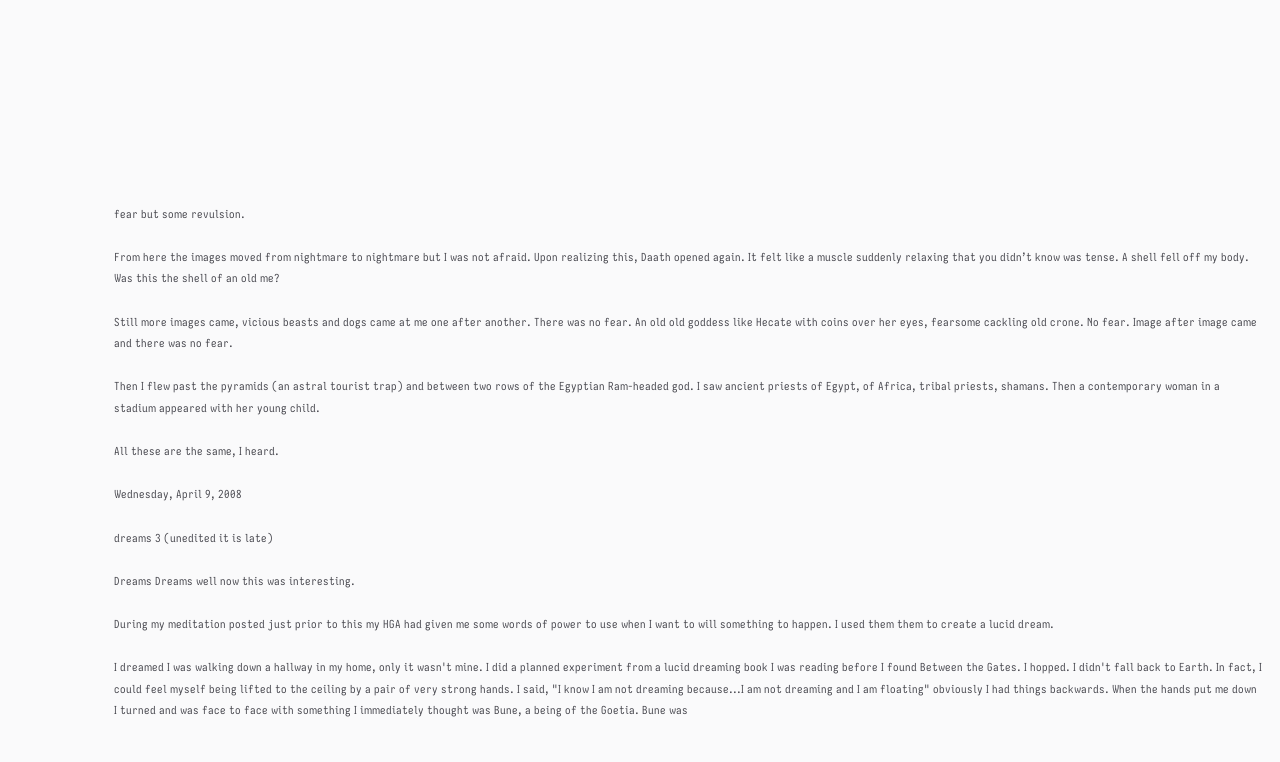fear but some revulsion.

From here the images moved from nightmare to nightmare but I was not afraid. Upon realizing this, Daath opened again. It felt like a muscle suddenly relaxing that you didn’t know was tense. A shell fell off my body. Was this the shell of an old me?

Still more images came, vicious beasts and dogs came at me one after another. There was no fear. An old old goddess like Hecate with coins over her eyes, fearsome cackling old crone. No fear. Image after image came and there was no fear.

Then I flew past the pyramids (an astral tourist trap) and between two rows of the Egyptian Ram-headed god. I saw ancient priests of Egypt, of Africa, tribal priests, shamans. Then a contemporary woman in a stadium appeared with her young child.

All these are the same, I heard.

Wednesday, April 9, 2008

dreams 3 (unedited it is late)

Dreams Dreams well now this was interesting.

During my meditation posted just prior to this my HGA had given me some words of power to use when I want to will something to happen. I used them them to create a lucid dream.

I dreamed I was walking down a hallway in my home, only it wasn't mine. I did a planned experiment from a lucid dreaming book I was reading before I found Between the Gates. I hopped. I didn't fall back to Earth. In fact, I could feel myself being lifted to the ceiling by a pair of very strong hands. I said, "I know I am not dreaming because...I am not dreaming and I am floating" obviously I had things backwards. When the hands put me down I turned and was face to face with something I immediately thought was Bune, a being of the Goetia. Bune was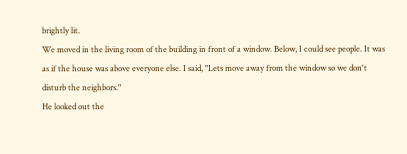brightly lit.
We moved in the living room of the building in front of a window. Below, I could see people. It was as if the house was above everyone else. I said, "Lets move away from the window so we don't disturb the neighbors."
He looked out the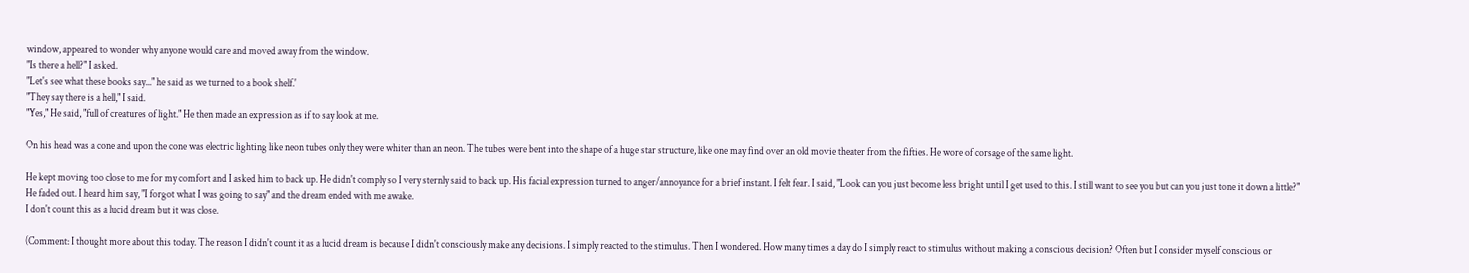window, appeared to wonder why anyone would care and moved away from the window.
"Is there a hell?" I asked.
"Let's see what these books say..." he said as we turned to a book shelf.'
"They say there is a hell," I said.
"Yes," He said, "full of creatures of light." He then made an expression as if to say look at me.

On his head was a cone and upon the cone was electric lighting like neon tubes only they were whiter than an neon. The tubes were bent into the shape of a huge star structure, like one may find over an old movie theater from the fifties. He wore of corsage of the same light.

He kept moving too close to me for my comfort and I asked him to back up. He didn't comply so I very sternly said to back up. His facial expression turned to anger/annoyance for a brief instant. I felt fear. I said, "Look can you just become less bright until I get used to this. I still want to see you but can you just tone it down a little?"
He faded out. I heard him say, "I forgot what I was going to say" and the dream ended with me awake.
I don't count this as a lucid dream but it was close.

(Comment: I thought more about this today. The reason I didn't count it as a lucid dream is because I didn't consciously make any decisions. I simply reacted to the stimulus. Then I wondered. How many times a day do I simply react to stimulus without making a conscious decision? Often but I consider myself conscious or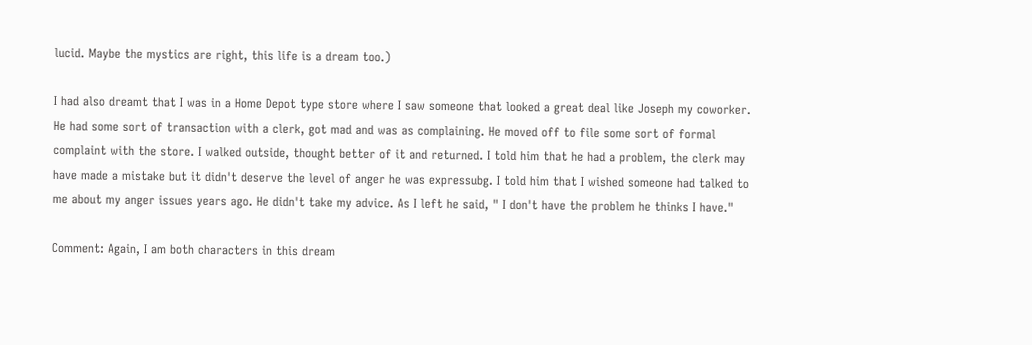lucid. Maybe the mystics are right, this life is a dream too.)

I had also dreamt that I was in a Home Depot type store where I saw someone that looked a great deal like Joseph my coworker. He had some sort of transaction with a clerk, got mad and was as complaining. He moved off to file some sort of formal complaint with the store. I walked outside, thought better of it and returned. I told him that he had a problem, the clerk may have made a mistake but it didn't deserve the level of anger he was expressubg. I told him that I wished someone had talked to me about my anger issues years ago. He didn't take my advice. As I left he said, " I don't have the problem he thinks I have."

Comment: Again, I am both characters in this dream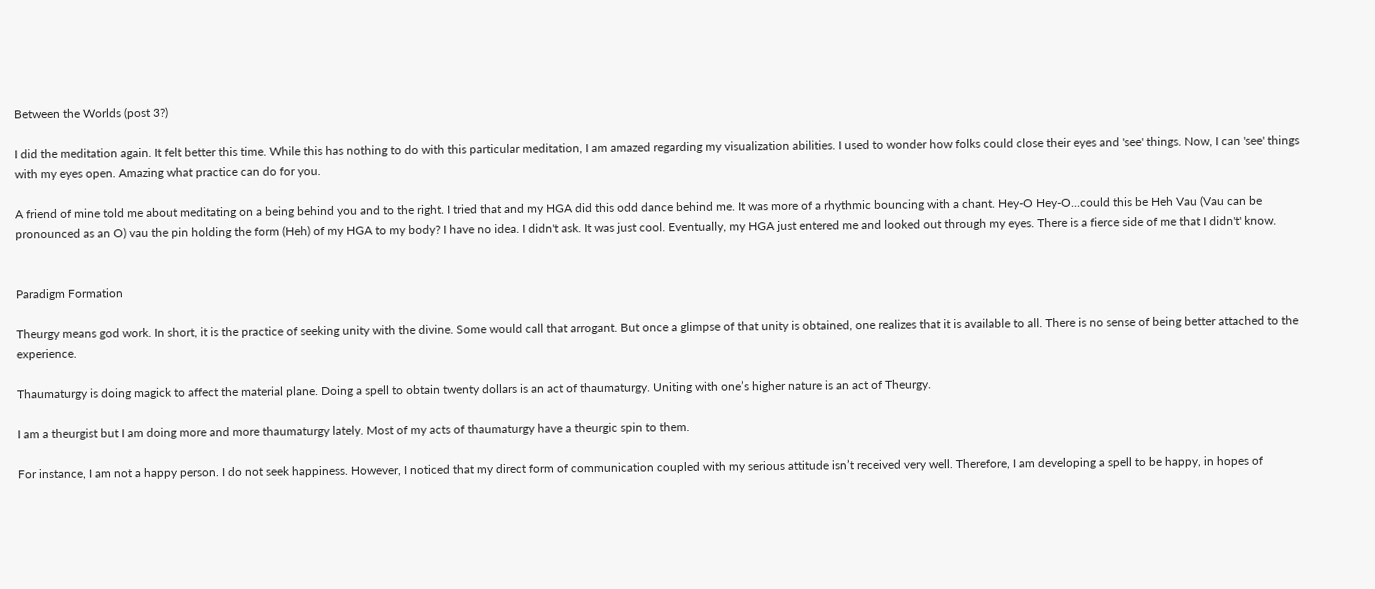Between the Worlds (post 3?)

I did the meditation again. It felt better this time. While this has nothing to do with this particular meditation, I am amazed regarding my visualization abilities. I used to wonder how folks could close their eyes and 'see' things. Now, I can 'see' things with my eyes open. Amazing what practice can do for you.

A friend of mine told me about meditating on a being behind you and to the right. I tried that and my HGA did this odd dance behind me. It was more of a rhythmic bouncing with a chant. Hey-O Hey-O...could this be Heh Vau (Vau can be pronounced as an O) vau the pin holding the form (Heh) of my HGA to my body? I have no idea. I didn't ask. It was just cool. Eventually, my HGA just entered me and looked out through my eyes. There is a fierce side of me that I didn't' know.


Paradigm Formation

Theurgy means god work. In short, it is the practice of seeking unity with the divine. Some would call that arrogant. But once a glimpse of that unity is obtained, one realizes that it is available to all. There is no sense of being better attached to the experience.

Thaumaturgy is doing magick to affect the material plane. Doing a spell to obtain twenty dollars is an act of thaumaturgy. Uniting with one’s higher nature is an act of Theurgy.

I am a theurgist but I am doing more and more thaumaturgy lately. Most of my acts of thaumaturgy have a theurgic spin to them.

For instance, I am not a happy person. I do not seek happiness. However, I noticed that my direct form of communication coupled with my serious attitude isn’t received very well. Therefore, I am developing a spell to be happy, in hopes of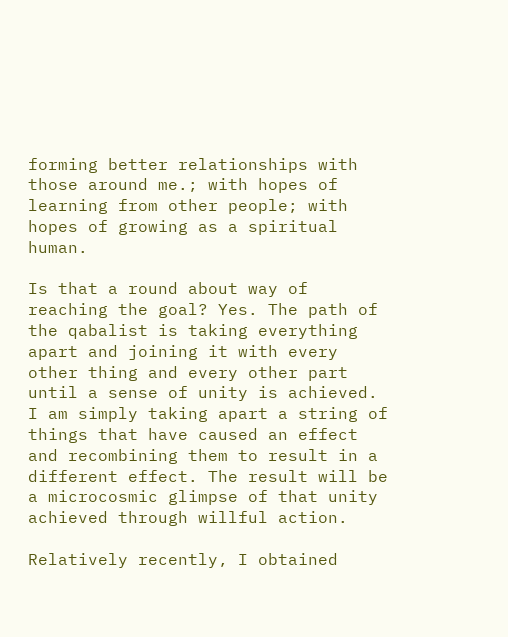forming better relationships with those around me.; with hopes of learning from other people; with hopes of growing as a spiritual human.

Is that a round about way of reaching the goal? Yes. The path of the qabalist is taking everything apart and joining it with every other thing and every other part until a sense of unity is achieved. I am simply taking apart a string of things that have caused an effect and recombining them to result in a different effect. The result will be a microcosmic glimpse of that unity achieved through willful action.

Relatively recently, I obtained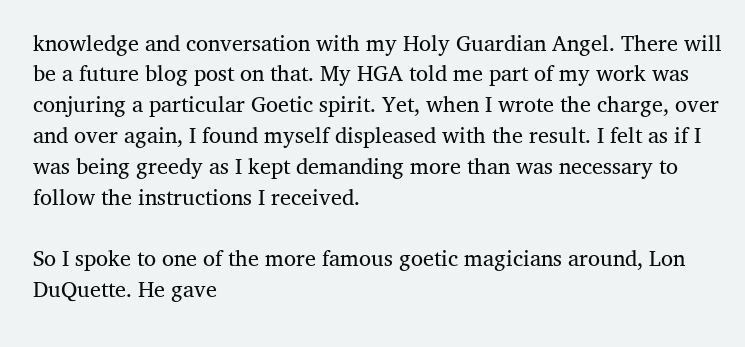knowledge and conversation with my Holy Guardian Angel. There will be a future blog post on that. My HGA told me part of my work was conjuring a particular Goetic spirit. Yet, when I wrote the charge, over and over again, I found myself displeased with the result. I felt as if I was being greedy as I kept demanding more than was necessary to follow the instructions I received.

So I spoke to one of the more famous goetic magicians around, Lon DuQuette. He gave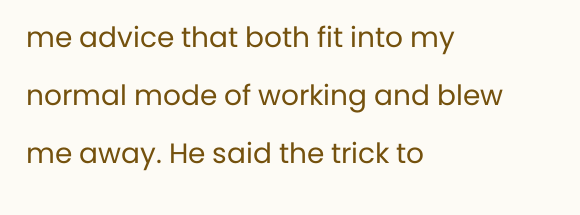me advice that both fit into my normal mode of working and blew me away. He said the trick to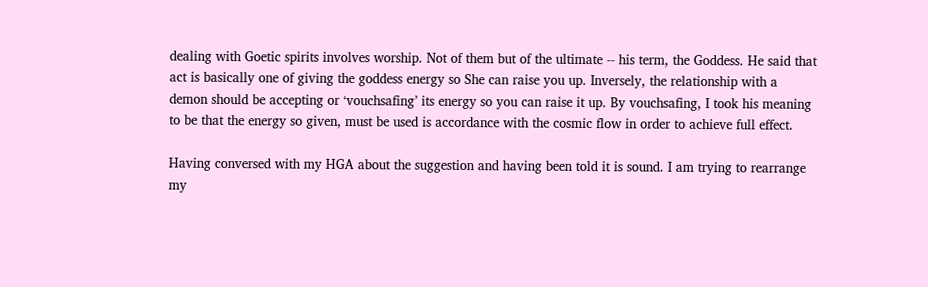dealing with Goetic spirits involves worship. Not of them but of the ultimate -- his term, the Goddess. He said that act is basically one of giving the goddess energy so She can raise you up. Inversely, the relationship with a demon should be accepting or ‘vouchsafing’ its energy so you can raise it up. By vouchsafing, I took his meaning to be that the energy so given, must be used is accordance with the cosmic flow in order to achieve full effect.

Having conversed with my HGA about the suggestion and having been told it is sound. I am trying to rearrange my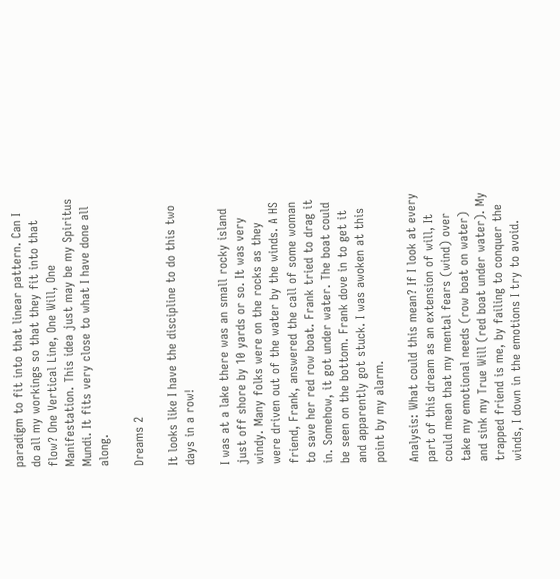paradigm to fit into that linear pattern. Can I do all my workings so that they fit into that flow? One Vertical Line, One Will, One Manifestation. This idea just may be my Spiritus Mundi. It fits very close to what I have done all along.

Dreams 2

It looks like I have the discipline to do this two days in a row!

I was at a lake there was an small rocky island just off shore by 10 yards or so. It was very windy. Many folks were on the rocks as they were driven out of the water by the winds. A HS friend, Frank, answered the call of some woman to save her red row boat. Frank tried to drag it in. Somehow, it got under water. The boat could be seen on the bottom. Frank dove in to get it and apparently got stuck. I was awoken at this point by my alarm.

Analysis: What could this mean? If I look at every part of this dream as an extension of will, It could mean that my mental fears (wind) over take my emotional needs (row boat on water) and sink my True Will (red boat under water). My trapped friend is me, by failing to conquer the winds, I down in the emotions I try to avoid.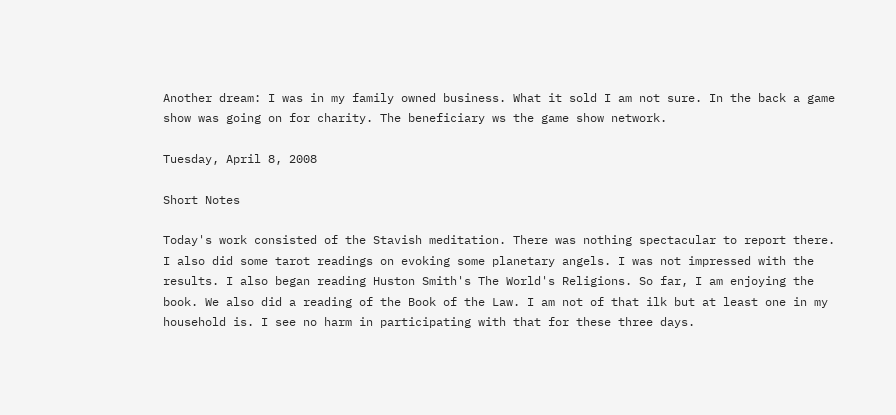Another dream: I was in my family owned business. What it sold I am not sure. In the back a game show was going on for charity. The beneficiary ws the game show network.

Tuesday, April 8, 2008

Short Notes

Today's work consisted of the Stavish meditation. There was nothing spectacular to report there. I also did some tarot readings on evoking some planetary angels. I was not impressed with the results. I also began reading Huston Smith's The World's Religions. So far, I am enjoying the book. We also did a reading of the Book of the Law. I am not of that ilk but at least one in my household is. I see no harm in participating with that for these three days.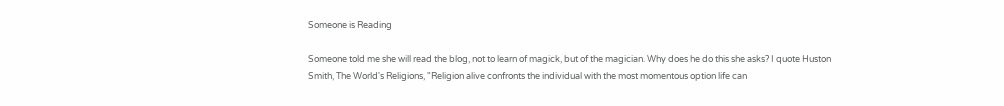Someone is Reading

Someone told me she will read the blog, not to learn of magick, but of the magician. Why does he do this she asks? I quote Huston Smith, The World's Religions, "Religion alive confronts the individual with the most momentous option life can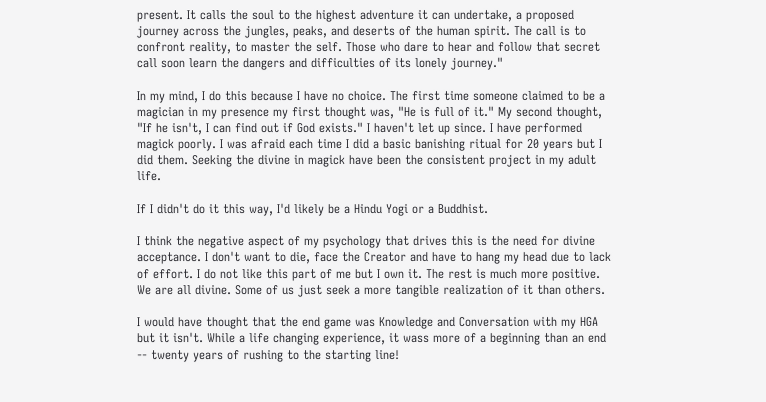present. It calls the soul to the highest adventure it can undertake, a proposed journey across the jungles, peaks, and deserts of the human spirit. The call is to confront reality, to master the self. Those who dare to hear and follow that secret call soon learn the dangers and difficulties of its lonely journey."

In my mind, I do this because I have no choice. The first time someone claimed to be a magician in my presence my first thought was, "He is full of it." My second thought, "If he isn't, I can find out if God exists." I haven't let up since. I have performed magick poorly. I was afraid each time I did a basic banishing ritual for 20 years but I did them. Seeking the divine in magick have been the consistent project in my adult life.

If I didn't do it this way, I'd likely be a Hindu Yogi or a Buddhist.

I think the negative aspect of my psychology that drives this is the need for divine acceptance. I don't want to die, face the Creator and have to hang my head due to lack of effort. I do not like this part of me but I own it. The rest is much more positive. We are all divine. Some of us just seek a more tangible realization of it than others.

I would have thought that the end game was Knowledge and Conversation with my HGA but it isn't. While a life changing experience, it wass more of a beginning than an end -- twenty years of rushing to the starting line!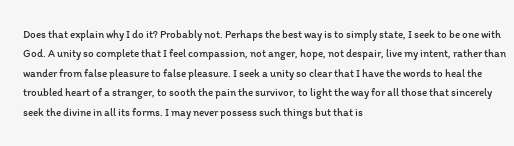Does that explain why I do it? Probably not. Perhaps the best way is to simply state, I seek to be one with God. A unity so complete that I feel compassion, not anger, hope, not despair, live my intent, rather than wander from false pleasure to false pleasure. I seek a unity so clear that I have the words to heal the troubled heart of a stranger, to sooth the pain the survivor, to light the way for all those that sincerely seek the divine in all its forms. I may never possess such things but that is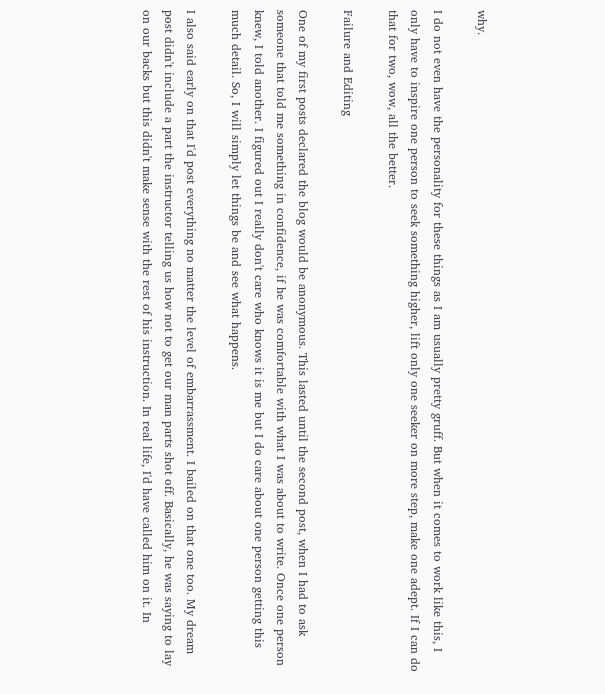why.

I do not even have the personality for these things as I am usually pretty gruff. But when it comes to work like this, I only have to inspire one person to seek something higher, lift only one seeker on more step, make one adept. If I can do that for two, wow, all the better.

Failure and Editing

One of my first posts declared the blog would be anonymous. This lasted until the second post, when I had to ask someone that told me something in confidence, if he was comfortable with what I was about to write. Once one person knew, I told another. I figured out I really don't care who knows it is me but I do care about one person getting this much detail. So, I will simply let things be and see what happens.

I also said early on that I'd post everything no matter the level of embarrassment. I bailed on that one too. My dream post didn't include a part the instructor telling us how not to get our man parts shot off. Basically, he was saying to lay on our backs but this didn't make sense with the rest of his instruction. In real life, I'd have called him on it. In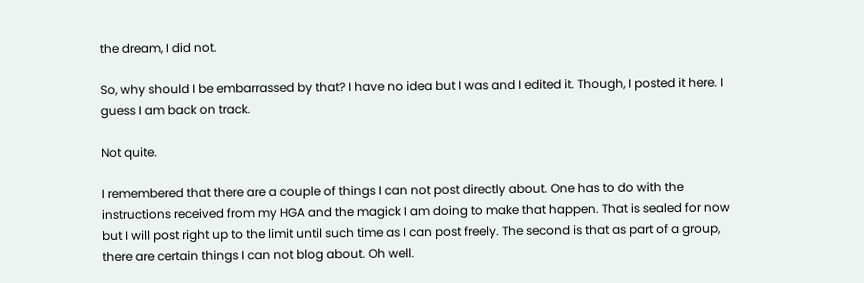the dream, I did not.

So, why should I be embarrassed by that? I have no idea but I was and I edited it. Though, I posted it here. I guess I am back on track.

Not quite.

I remembered that there are a couple of things I can not post directly about. One has to do with the instructions received from my HGA and the magick I am doing to make that happen. That is sealed for now but I will post right up to the limit until such time as I can post freely. The second is that as part of a group, there are certain things I can not blog about. Oh well.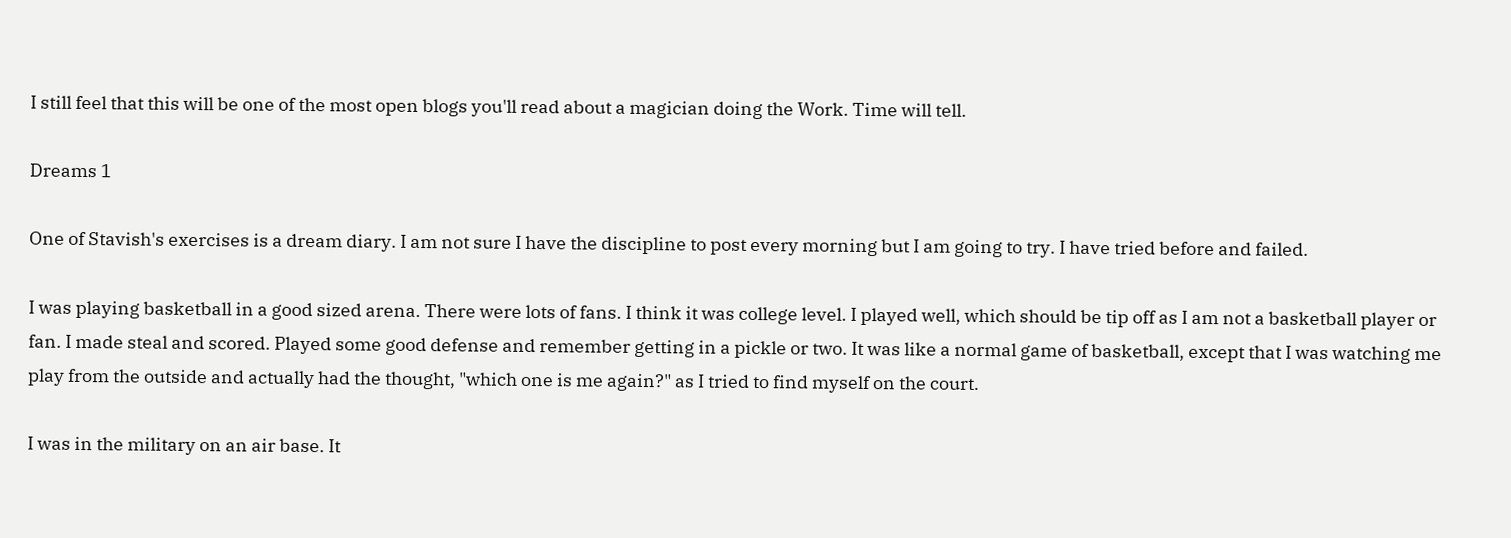I still feel that this will be one of the most open blogs you'll read about a magician doing the Work. Time will tell.

Dreams 1

One of Stavish's exercises is a dream diary. I am not sure I have the discipline to post every morning but I am going to try. I have tried before and failed.

I was playing basketball in a good sized arena. There were lots of fans. I think it was college level. I played well, which should be tip off as I am not a basketball player or fan. I made steal and scored. Played some good defense and remember getting in a pickle or two. It was like a normal game of basketball, except that I was watching me play from the outside and actually had the thought, "which one is me again?" as I tried to find myself on the court.

I was in the military on an air base. It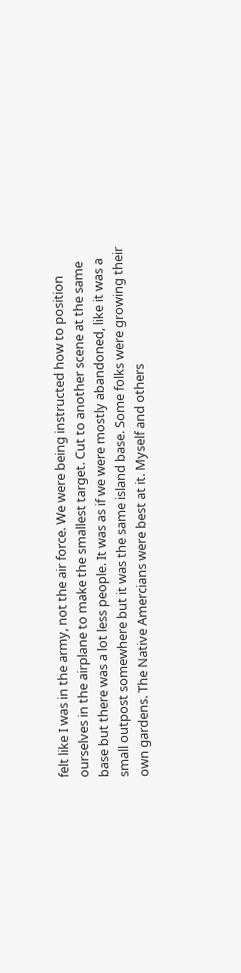felt like I was in the army, not the air force. We were being instructed how to position ourselves in the airplane to make the smallest target. Cut to another scene at the same base but there was a lot less people. It was as if we were mostly abandoned, like it was a small outpost somewhere but it was the same island base. Some folks were growing their own gardens. The Native Amercians were best at it. Myself and others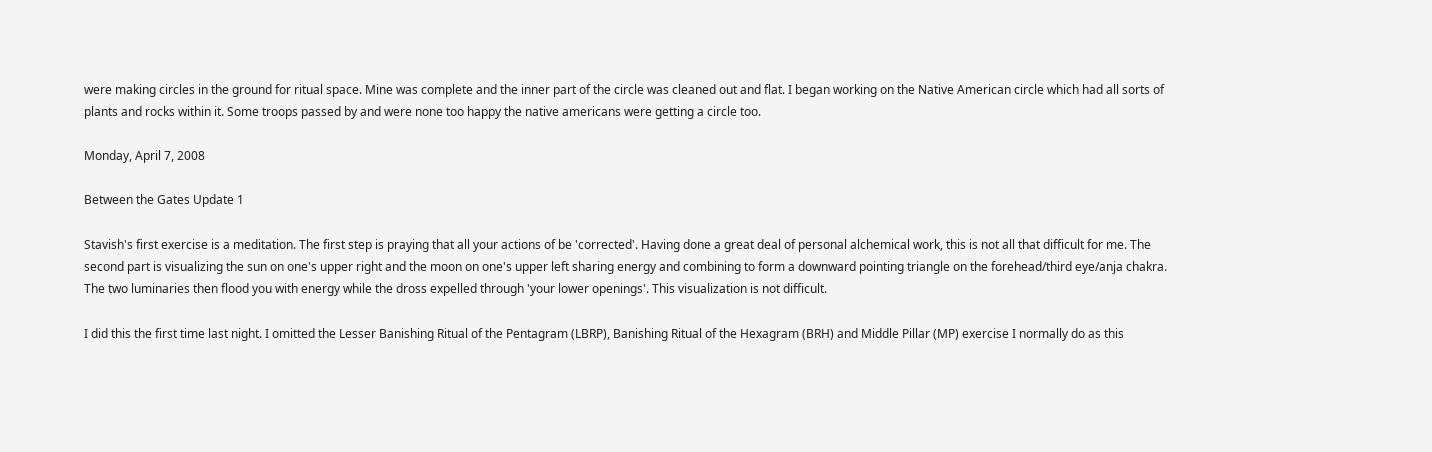were making circles in the ground for ritual space. Mine was complete and the inner part of the circle was cleaned out and flat. I began working on the Native American circle which had all sorts of plants and rocks within it. Some troops passed by and were none too happy the native americans were getting a circle too.

Monday, April 7, 2008

Between the Gates Update 1

Stavish's first exercise is a meditation. The first step is praying that all your actions of be 'corrected'. Having done a great deal of personal alchemical work, this is not all that difficult for me. The second part is visualizing the sun on one's upper right and the moon on one's upper left sharing energy and combining to form a downward pointing triangle on the forehead/third eye/anja chakra. The two luminaries then flood you with energy while the dross expelled through 'your lower openings'. This visualization is not difficult.

I did this the first time last night. I omitted the Lesser Banishing Ritual of the Pentagram (LBRP), Banishing Ritual of the Hexagram (BRH) and Middle Pillar (MP) exercise I normally do as this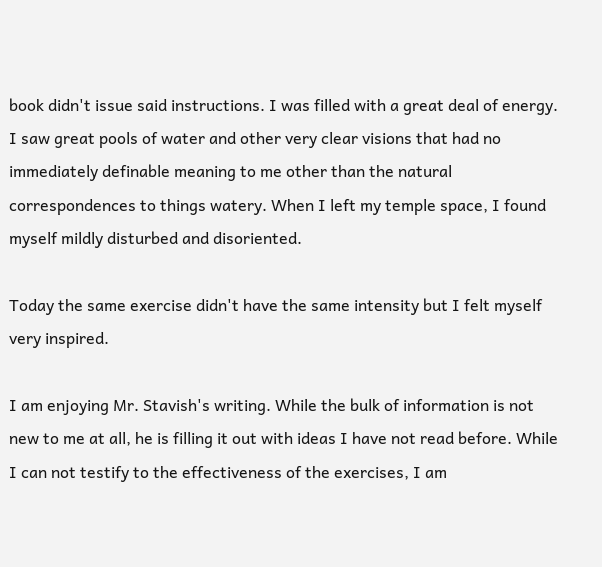book didn't issue said instructions. I was filled with a great deal of energy. I saw great pools of water and other very clear visions that had no immediately definable meaning to me other than the natural correspondences to things watery. When I left my temple space, I found myself mildly disturbed and disoriented.

Today the same exercise didn't have the same intensity but I felt myself very inspired.

I am enjoying Mr. Stavish's writing. While the bulk of information is not new to me at all, he is filling it out with ideas I have not read before. While I can not testify to the effectiveness of the exercises, I am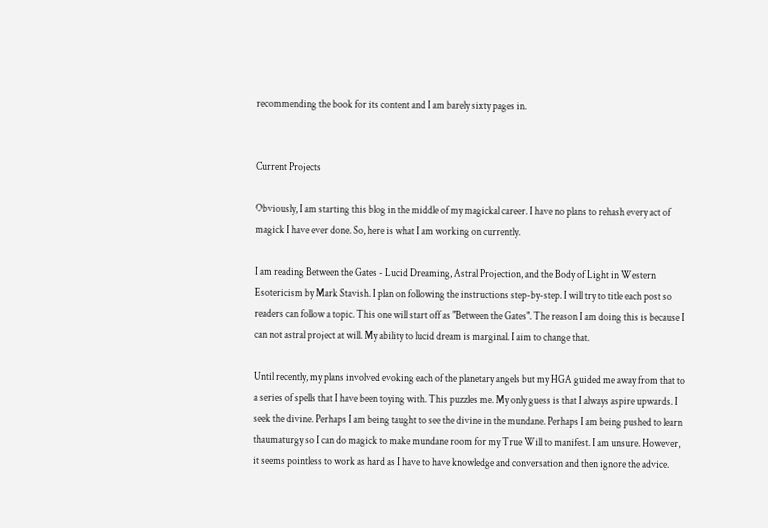recommending the book for its content and I am barely sixty pages in.


Current Projects

Obviously, I am starting this blog in the middle of my magickal career. I have no plans to rehash every act of magick I have ever done. So, here is what I am working on currently.

I am reading Between the Gates - Lucid Dreaming, Astral Projection, and the Body of Light in Western Esotericism by Mark Stavish. I plan on following the instructions step-by-step. I will try to title each post so readers can follow a topic. This one will start off as "Between the Gates". The reason I am doing this is because I can not astral project at will. My ability to lucid dream is marginal. I aim to change that.

Until recently, my plans involved evoking each of the planetary angels but my HGA guided me away from that to a series of spells that I have been toying with. This puzzles me. My only guess is that I always aspire upwards. I seek the divine. Perhaps I am being taught to see the divine in the mundane. Perhaps I am being pushed to learn thaumaturgy so I can do magick to make mundane room for my True Will to manifest. I am unsure. However, it seems pointless to work as hard as I have to have knowledge and conversation and then ignore the advice.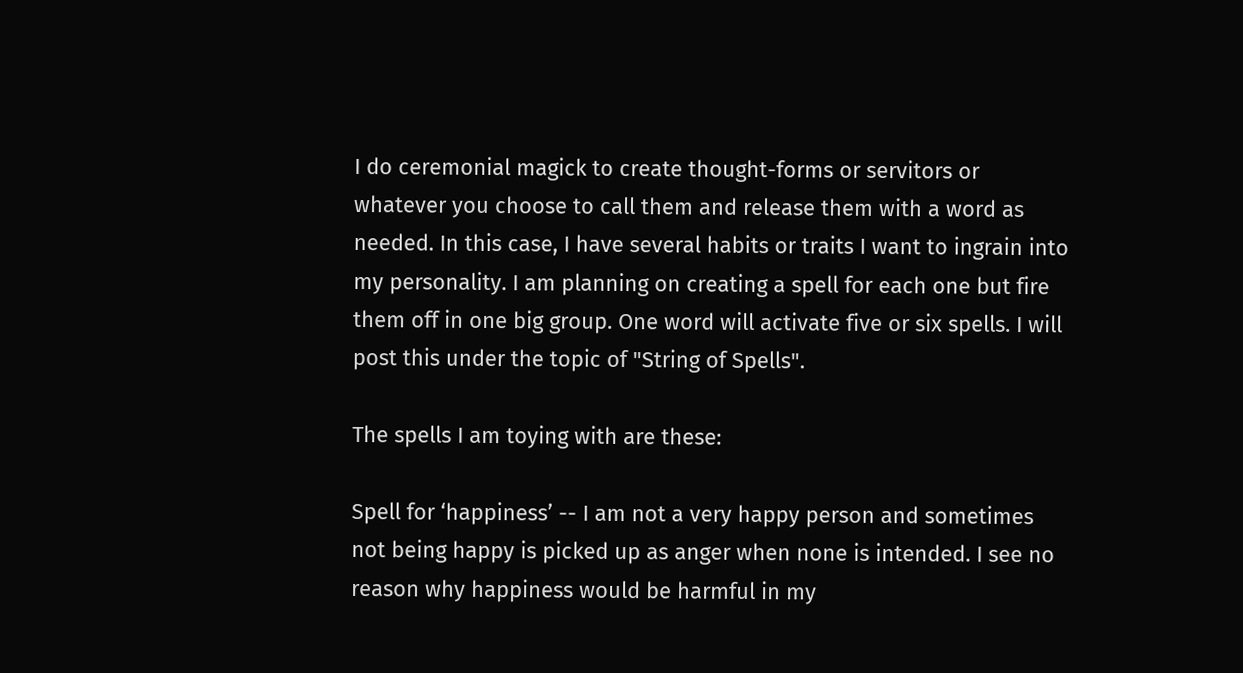I do ceremonial magick to create thought-forms or servitors or whatever you choose to call them and release them with a word as needed. In this case, I have several habits or traits I want to ingrain into my personality. I am planning on creating a spell for each one but fire them off in one big group. One word will activate five or six spells. I will post this under the topic of "String of Spells".

The spells I am toying with are these:

Spell for ‘happiness’ -- I am not a very happy person and sometimes not being happy is picked up as anger when none is intended. I see no reason why happiness would be harmful in my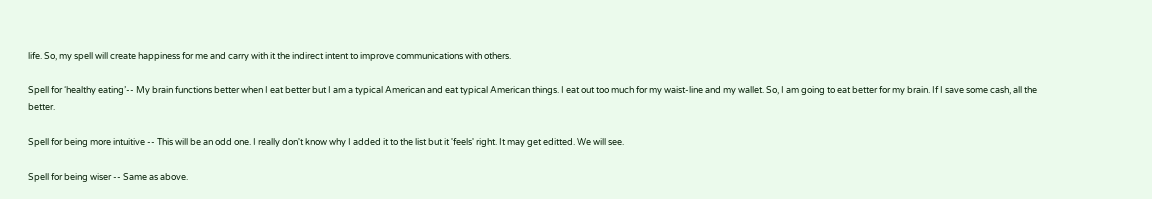life. So, my spell will create happiness for me and carry with it the indirect intent to improve communications with others.

Spell for ‘healthy eating’-- My brain functions better when I eat better but I am a typical American and eat typical American things. I eat out too much for my waist-line and my wallet. So, I am going to eat better for my brain. If I save some cash, all the better.

Spell for being more intuitive -- This will be an odd one. I really don't know why I added it to the list but it 'feels' right. It may get editted. We will see.

Spell for being wiser -- Same as above.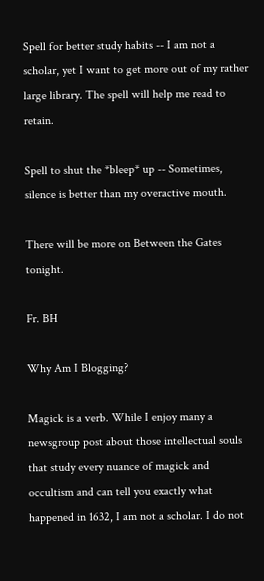Spell for better study habits -- I am not a scholar, yet I want to get more out of my rather large library. The spell will help me read to retain.

Spell to shut the *bleep* up -- Sometimes, silence is better than my overactive mouth.

There will be more on Between the Gates tonight.

Fr. BH

Why Am I Blogging?

Magick is a verb. While I enjoy many a newsgroup post about those intellectual souls that study every nuance of magick and occultism and can tell you exactly what happened in 1632, I am not a scholar. I do not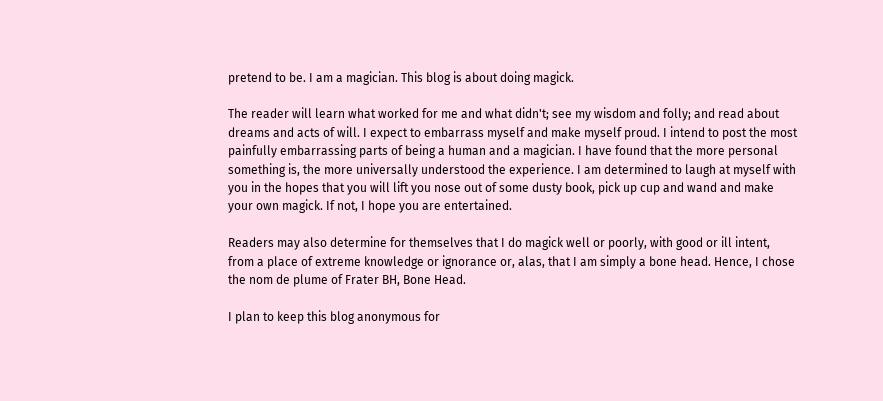pretend to be. I am a magician. This blog is about doing magick.

The reader will learn what worked for me and what didn't; see my wisdom and folly; and read about dreams and acts of will. I expect to embarrass myself and make myself proud. I intend to post the most painfully embarrassing parts of being a human and a magician. I have found that the more personal something is, the more universally understood the experience. I am determined to laugh at myself with you in the hopes that you will lift you nose out of some dusty book, pick up cup and wand and make your own magick. If not, I hope you are entertained.

Readers may also determine for themselves that I do magick well or poorly, with good or ill intent, from a place of extreme knowledge or ignorance or, alas, that I am simply a bone head. Hence, I chose the nom de plume of Frater BH, Bone Head.

I plan to keep this blog anonymous for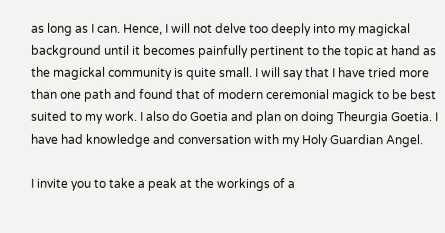as long as I can. Hence, I will not delve too deeply into my magickal background until it becomes painfully pertinent to the topic at hand as the magickal community is quite small. I will say that I have tried more than one path and found that of modern ceremonial magick to be best suited to my work. I also do Goetia and plan on doing Theurgia Goetia. I have had knowledge and conversation with my Holy Guardian Angel.

I invite you to take a peak at the workings of a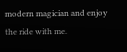modern magician and enjoy the ride with me.